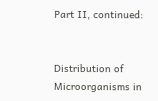Part II, continued:


Distribution of Microorganisms in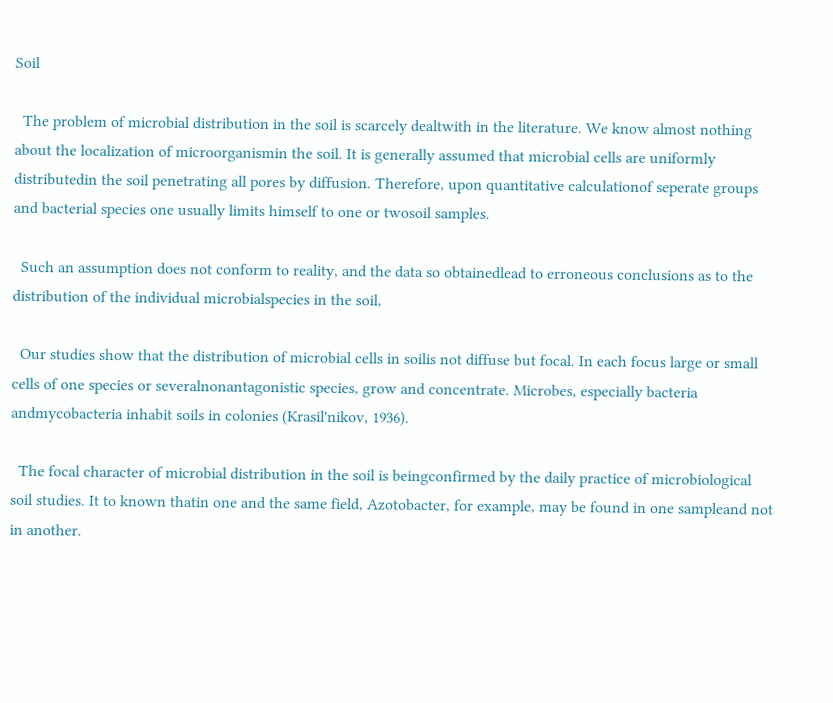Soil

  The problem of microbial distribution in the soil is scarcely dealtwith in the literature. We know almost nothing about the localization of microorganismin the soil. It is generally assumed that microbial cells are uniformly distributedin the soil penetrating all pores by diffusion. Therefore, upon quantitative calculationof seperate groups and bacterial species one usually limits himself to one or twosoil samples.

  Such an assumption does not conform to reality, and the data so obtainedlead to erroneous conclusions as to the distribution of the individual microbialspecies in the soil,

  Our studies show that the distribution of microbial cells in soilis not diffuse but focal. In each focus large or small cells of one species or severalnonantagonistic species, grow and concentrate. Microbes, especially bacteria andmycobacteria inhabit soils in colonies (Krasil'nikov, 1936).

  The focal character of microbial distribution in the soil is beingconfirmed by the daily practice of microbiological soil studies. It to known thatin one and the same field, Azotobacter, for example, may be found in one sampleand not in another.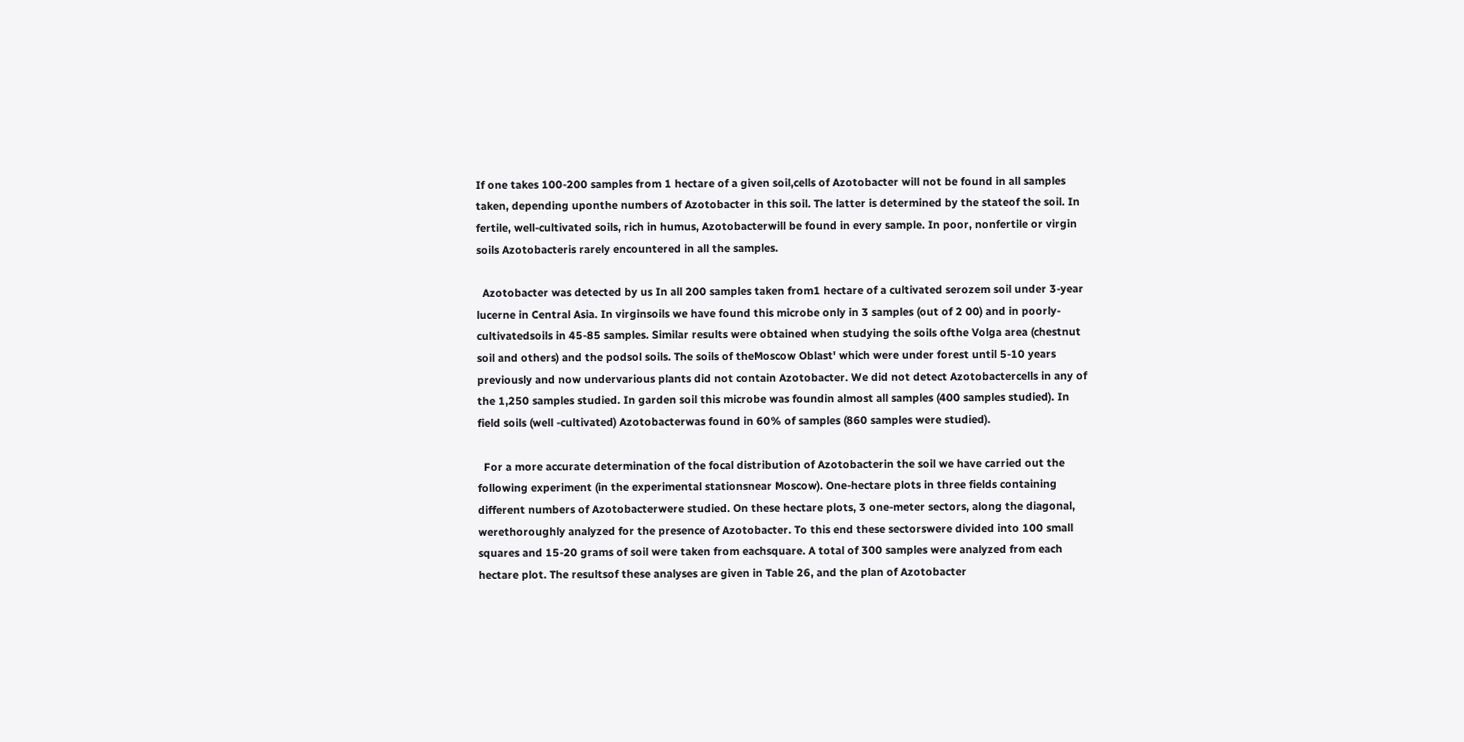If one takes 100-200 samples from 1 hectare of a given soil,cells of Azotobacter will not be found in all samples taken, depending uponthe numbers of Azotobacter in this soil. The latter is determined by the stateof the soil. In fertile, well-cultivated soils, rich in humus, Azotobacterwill be found in every sample. In poor, nonfertile or virgin soils Azotobacteris rarely encountered in all the samples.

  Azotobacter was detected by us In all 200 samples taken from1 hectare of a cultivated serozem soil under 3-year lucerne in Central Asia. In virginsoils we have found this microbe only in 3 samples (out of 2 00) and in poorly-cultivatedsoils in 45-85 samples. Similar results were obtained when studying the soils ofthe Volga area (chestnut soil and others) and the podsol soils. The soils of theMoscow Oblast' which were under forest until 5-10 years previously and now undervarious plants did not contain Azotobacter. We did not detect Azotobactercells in any of the 1,250 samples studied. In garden soil this microbe was foundin almost all samples (400 samples studied). In field soils (well -cultivated) Azotobacterwas found in 60% of samples (860 samples were studied).

  For a more accurate determination of the focal distribution of Azotobacterin the soil we have carried out the following experiment (in the experimental stationsnear Moscow). One-hectare plots in three fields containing different numbers of Azotobacterwere studied. On these hectare plots, 3 one-meter sectors, along the diagonal, werethoroughly analyzed for the presence of Azotobacter. To this end these sectorswere divided into 100 small squares and 15-20 grams of soil were taken from eachsquare. A total of 300 samples were analyzed from each hectare plot. The resultsof these analyses are given in Table 26, and the plan of Azotobacter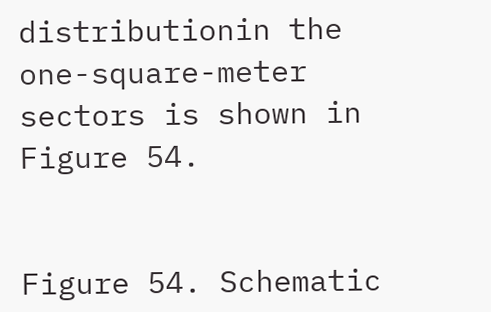distributionin the one-square-meter sectors is shown in Figure 54.


Figure 54. Schematic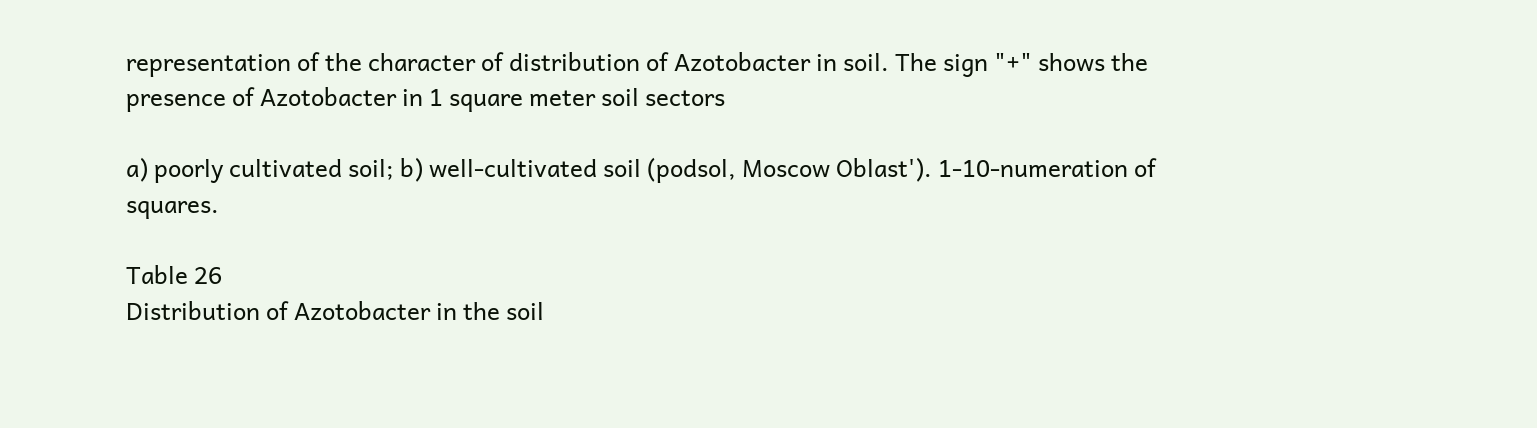representation of the character of distribution of Azotobacter in soil. The sign "+" shows the presence of Azotobacter in 1 square meter soil sectors

a) poorly cultivated soil; b) well-cultivated soil (podsol, Moscow Oblast'). 1-10-numeration of squares.

Table 26
Distribution of Azotobacter in the soil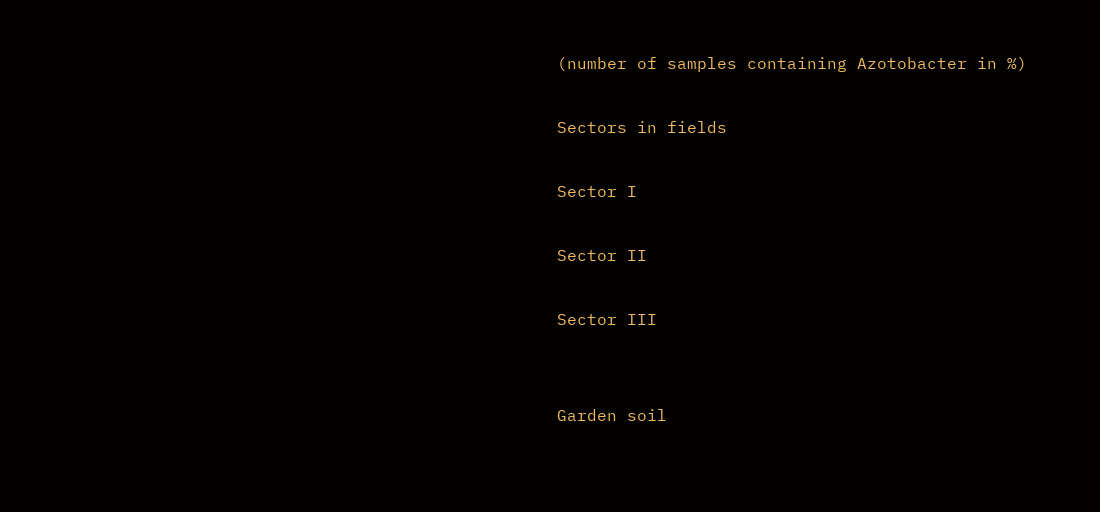(number of samples containing Azotobacter in %)

Sectors in fields

Sector I

Sector II

Sector III


Garden soil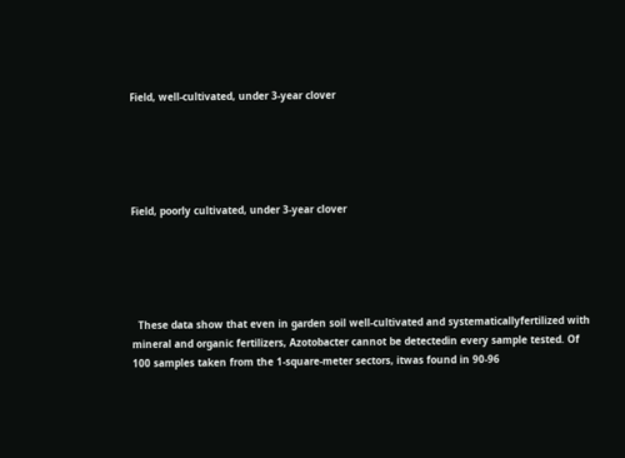Field, well-cultivated, under 3-year clover





Field, poorly cultivated, under 3-year clover





  These data show that even in garden soil well-cultivated and systematicallyfertilized with mineral and organic fertilizers, Azotobacter cannot be detectedin every sample tested. Of 100 samples taken from the 1-square-meter sectors, itwas found in 90-96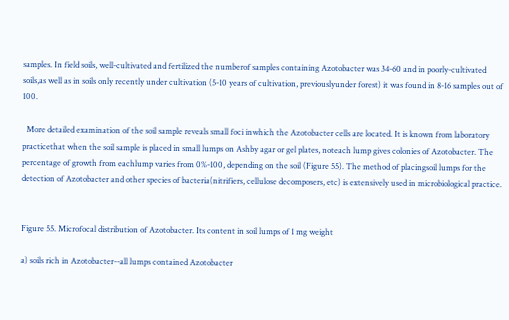samples. In field soils, well-cultivated and fertilized the numberof samples containing Azotobacter was 34-60 and in poorly-cultivated soils,as well as in soils only recently under cultivation (5-10 years of cultivation, previouslyunder forest) it was found in 8-16 samples out of 100.

  More detailed examination of the soil sample reveals small foci inwhich the Azotobacter cells are located. It is known from laboratory practicethat when the soil sample is placed in small lumps on Ashby agar or gel plates, noteach lump gives colonies of Azotobacter. The percentage of growth from eachlump varies from 0%-100, depending on the soil (Figure 55). The method of placingsoil lumps for the detection of Azotobacter and other species of bacteria(nitrifiers, cellulose decomposers, etc) is extensively used in microbiological practice.


Figure 55. Microfocal distribution of Azotobacter. Its content in soil lumps of 1 mg weight

a) soils rich in Azotobacter--all lumps contained Azotobacter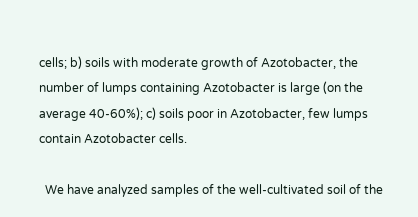cells; b) soils with moderate growth of Azotobacter, the number of lumps containing Azotobacter is large (on the average 40-60%); c) soils poor in Azotobacter, few lumps contain Azotobacter cells.

  We have analyzed samples of the well-cultivated soil of the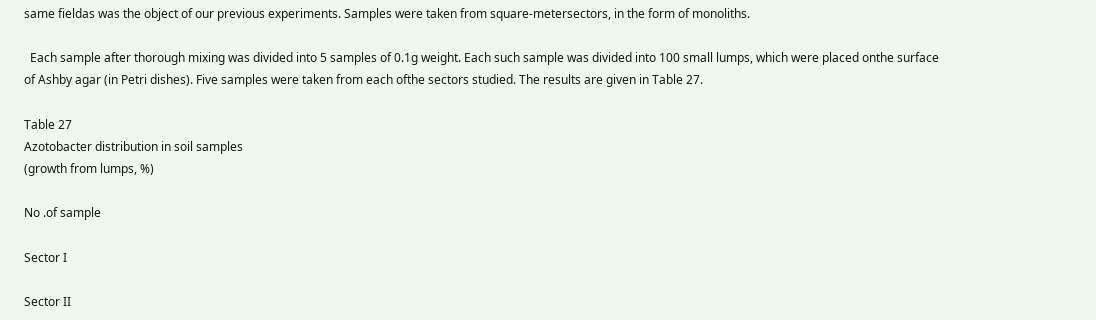same fieldas was the object of our previous experiments. Samples were taken from square-metersectors, in the form of monoliths.

  Each sample after thorough mixing was divided into 5 samples of 0.1g weight. Each such sample was divided into 100 small lumps, which were placed onthe surface of Ashby agar (in Petri dishes). Five samples were taken from each ofthe sectors studied. The results are given in Table 27.

Table 27
Azotobacter distribution in soil samples
(growth from lumps, %)

No .of sample

Sector I

Sector II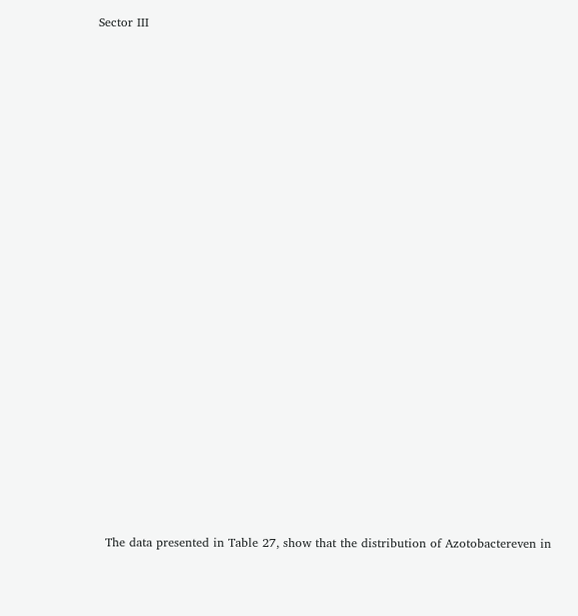Sector III

























  The data presented in Table 27, show that the distribution of Azotobactereven in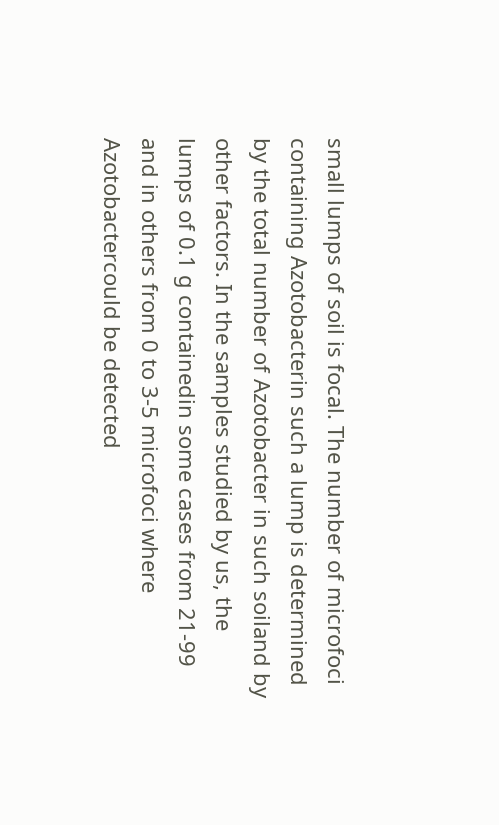small lumps of soil is focal. The number of microfoci containing Azotobacterin such a lump is determined by the total number of Azotobacter in such soiland by other factors. In the samples studied by us, the lumps of 0.1 g containedin some cases from 21-99 and in others from 0 to 3-5 microfoci where Azotobactercould be detected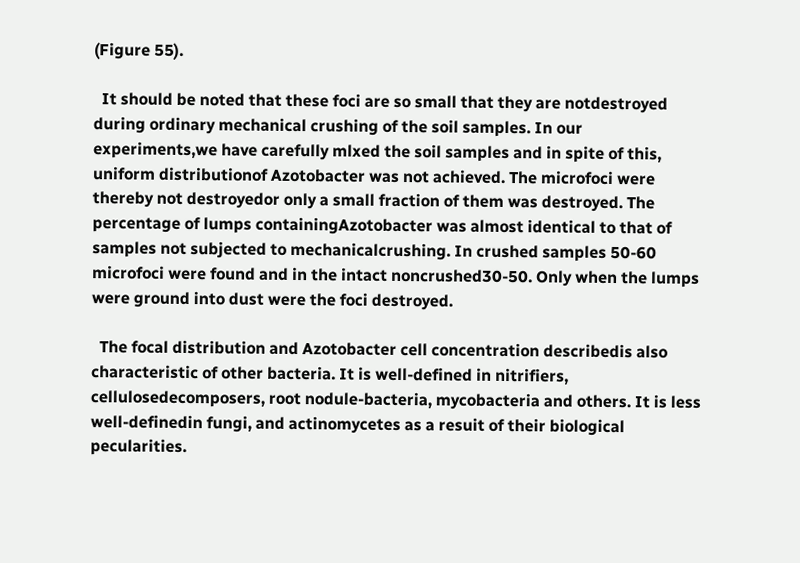(Figure 55).

  It should be noted that these foci are so small that they are notdestroyed during ordinary mechanical crushing of the soil samples. In our experiments,we have carefully mlxed the soil samples and in spite of this, uniform distributionof Azotobacter was not achieved. The microfoci were thereby not destroyedor only a small fraction of them was destroyed. The percentage of lumps containingAzotobacter was almost identical to that of samples not subjected to mechanicalcrushing. In crushed samples 50-60 microfoci were found and in the intact noncrushed30-50. Only when the lumps were ground into dust were the foci destroyed.

  The focal distribution and Azotobacter cell concentration describedis also characteristic of other bacteria. It is well-defined in nitrifiers, cellulosedecomposers, root nodule-bacteria, mycobacteria and others. It is less well-definedin fungi, and actinomycetes as a resuit of their biological pecularities.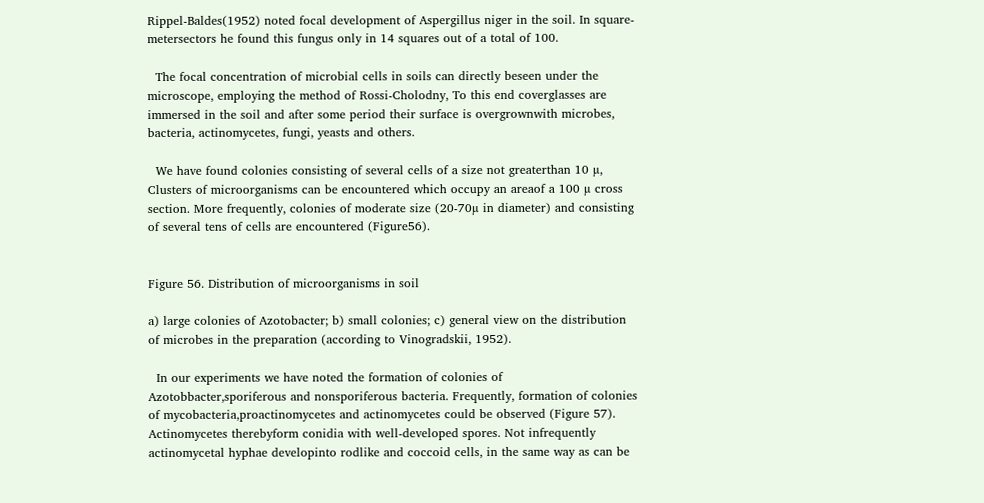Rippel-Baldes(1952) noted focal development of Aspergillus niger in the soil. In square-metersectors he found this fungus only in 14 squares out of a total of 100.

  The focal concentration of microbial cells in soils can directly beseen under the microscope, employing the method of Rossi-Cholodny, To this end coverglasses are immersed in the soil and after some period their surface is overgrownwith microbes, bacteria, actinomycetes, fungi, yeasts and others.

  We have found colonies consisting of several cells of a size not greaterthan 10 µ, Clusters of microorganisms can be encountered which occupy an areaof a 100 µ cross section. More frequently, colonies of moderate size (20-70µ in diameter) and consisting of several tens of cells are encountered (Figure56).


Figure 56. Distribution of microorganisms in soil

a) large colonies of Azotobacter; b) small colonies; c) general view on the distribution of microbes in the preparation (according to Vinogradskii, 1952).

  In our experiments we have noted the formation of colonies of Azotobbacter,sporiferous and nonsporiferous bacteria. Frequently, formation of colonies of mycobacteria,proactinomycetes and actinomycetes could be observed (Figure 57). Actinomycetes therebyform conidia with well-developed spores. Not infrequently actinomycetal hyphae developinto rodlike and coccoid cells, in the same way as can be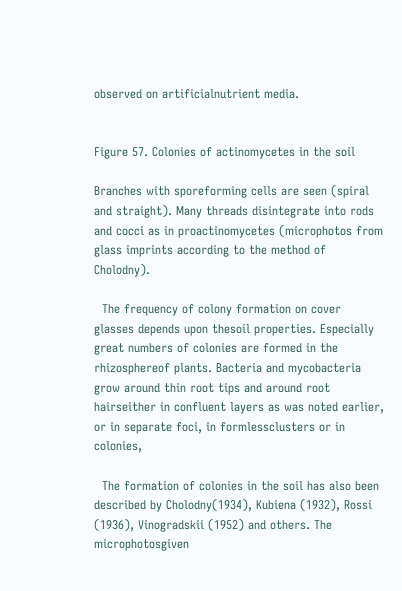observed on artificialnutrient media.


Figure 57. Colonies of actinomycetes in the soil

Branches with sporeforming cells are seen (spiral and straight). Many threads disintegrate into rods and cocci as in proactinomycetes (microphotos from glass imprints according to the method of Cholodny).

  The frequency of colony formation on cover glasses depends upon thesoil properties. Especially great numbers of colonies are formed in the rhizosphereof plants. Bacteria and mycobacteria grow around thin root tips and around root hairseither in confluent layers as was noted earlier, or in separate foci, in formlessclusters or in colonies,

  The formation of colonies in the soil has also been described by Cholodny(1934), Kubiena (1932), Rossi (1936), Vinogradskii (1952) and others. The microphotosgiven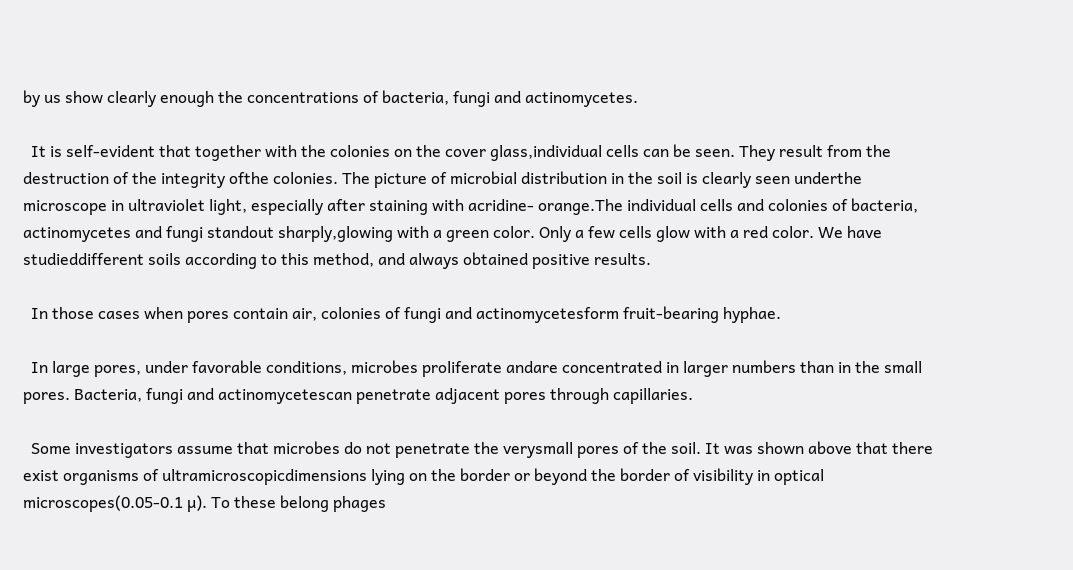by us show clearly enough the concentrations of bacteria, fungi and actinomycetes.

  It is self-evident that together with the colonies on the cover glass,individual cells can be seen. They result from the destruction of the integrity ofthe colonies. The picture of microbial distribution in the soil is clearly seen underthe microscope in ultraviolet light, especially after staining with acridine- orange.The individual cells and colonies of bacteria, actinomycetes and fungi standout sharply,glowing with a green color. Only a few cells glow with a red color. We have studieddifferent soils according to this method, and always obtained positive results.

  In those cases when pores contain air, colonies of fungi and actinomycetesform fruit-bearing hyphae.

  In large pores, under favorable conditions, microbes proliferate andare concentrated in larger numbers than in the small pores. Bacteria, fungi and actinomycetescan penetrate adjacent pores through capillaries.

  Some investigators assume that microbes do not penetrate the verysmall pores of the soil. It was shown above that there exist organisms of ultramicroscopicdimensions lying on the border or beyond the border of visibility in optical microscopes(0.05-0.1 µ). To these belong phages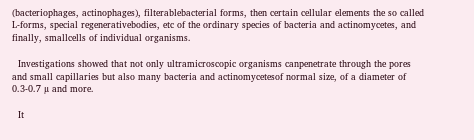(bacteriophages, actinophages), filterablebacterial forms, then certain cellular elements the so called L-forms, special regenerativebodies, etc of the ordinary species of bacteria and actinomycetes, and finally, smallcells of individual organisms.

  Investigations showed that not only ultramicroscopic organisms canpenetrate through the pores and small capillaries but also many bacteria and actinomycetesof normal size, of a diameter of 0.3-0.7 µ and more.

  It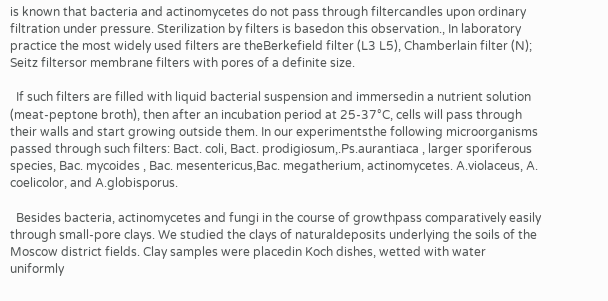is known that bacteria and actinomycetes do not pass through filtercandles upon ordinary filtration under pressure. Sterilization by filters is basedon this observation., In laboratory practice the most widely used filters are theBerkefield filter (L3 L5), Chamberlain filter (N); Seitz filtersor membrane filters with pores of a definite size.

  If such filters are filled with liquid bacterial suspension and immersedin a nutrient solution (meat-peptone broth), then after an incubation period at 25-37°C, cells will pass through their walls and start growing outside them. In our experimentsthe following microorganisms passed through such filters: Bact. coli, Bact. prodigiosum,.Ps.aurantiaca , larger sporiferous species, Bac. mycoides , Bac. mesentericus,Bac. megatherium, actinomycetes. A.violaceus, A. coelicolor, and A.globisporus.

  Besides bacteria, actinomycetes and fungi in the course of growthpass comparatively easily through small-pore clays. We studied the clays of naturaldeposits underlying the soils of the Moscow district fields. Clay samples were placedin Koch dishes, wetted with water uniformly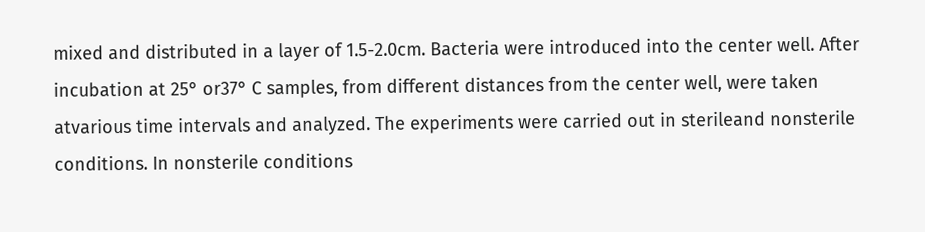mixed and distributed in a layer of 1.5-2.0cm. Bacteria were introduced into the center well. After incubation at 25° or37° C samples, from different distances from the center well, were taken atvarious time intervals and analyzed. The experiments were carried out in sterileand nonsterile conditions. In nonsterile conditions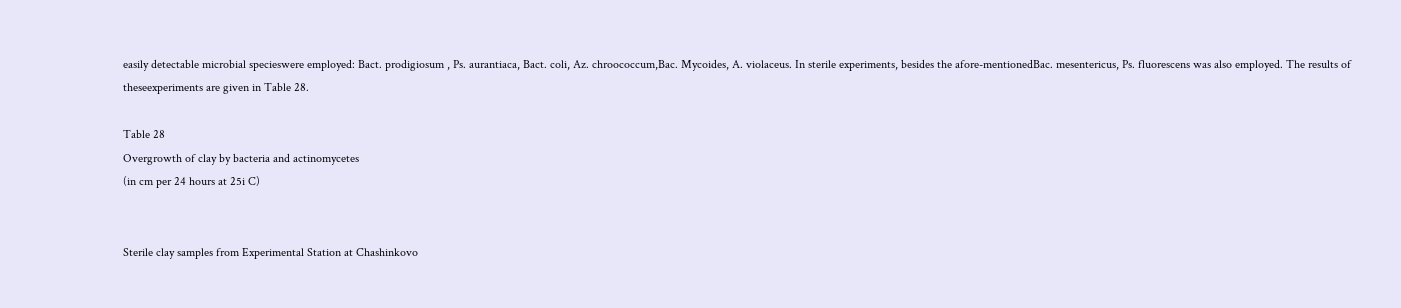easily detectable microbial specieswere employed: Bact. prodigiosum , Ps. aurantiaca, Bact. coli, Az. chroococcum,Bac. Mycoides, A. violaceus. In sterile experiments, besides the afore-mentionedBac. mesentericus, Ps. fluorescens was also employed. The results of theseexperiments are given in Table 28.

Table 28
Overgrowth of clay by bacteria and actinomycetes
(in cm per 24 hours at 25i C)


Sterile clay samples from Experimental Station at Chashinkovo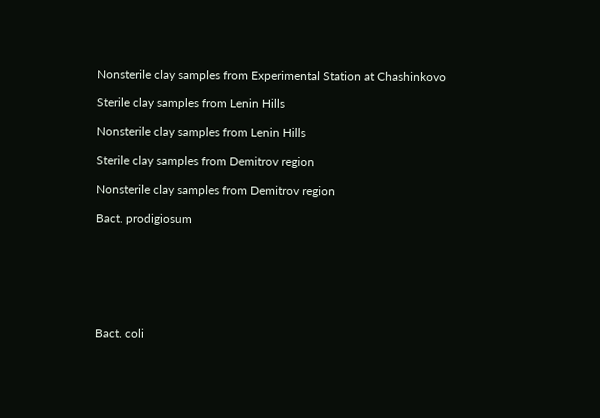Nonsterile clay samples from Experimental Station at Chashinkovo

Sterile clay samples from Lenin Hills

Nonsterile clay samples from Lenin Hills

Sterile clay samples from Demitrov region

Nonsterile clay samples from Demitrov region

Bact. prodigiosum







Bact. coli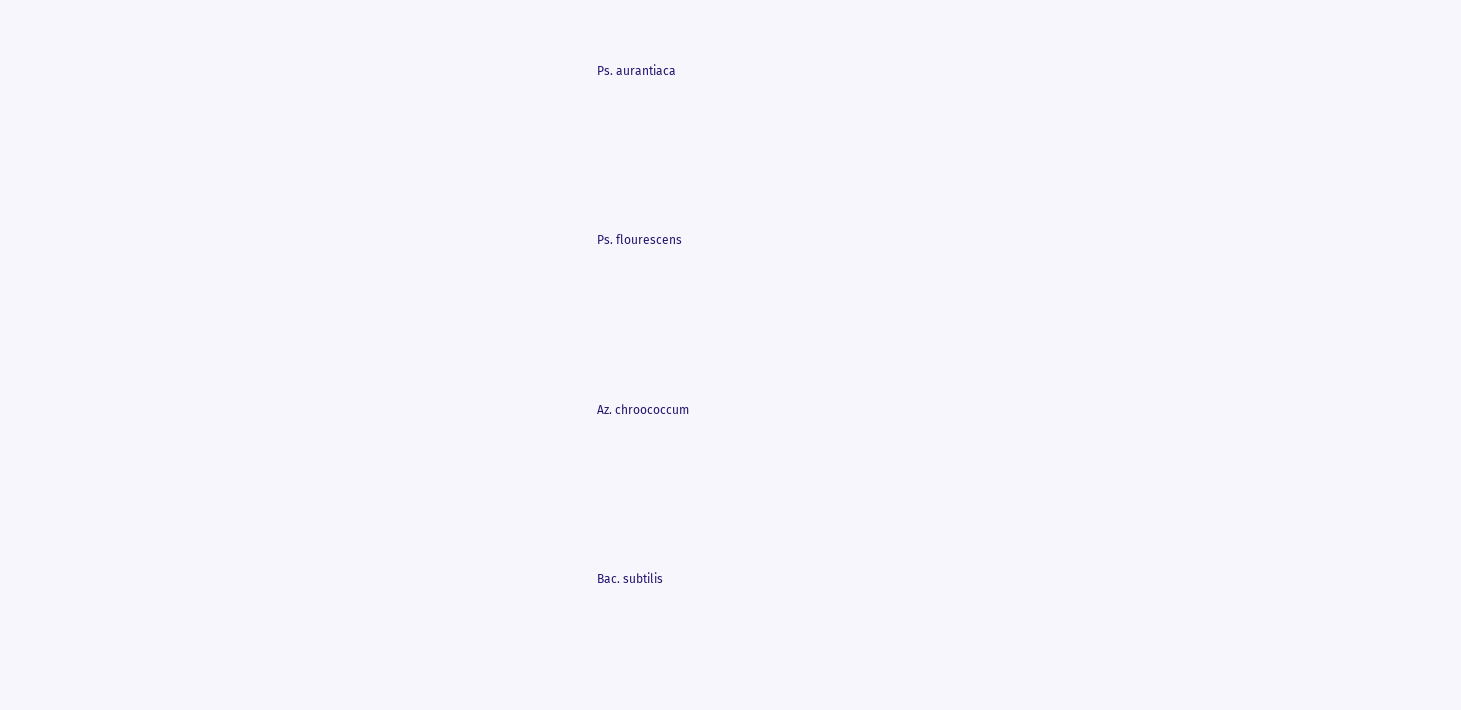Ps. aurantiaca







Ps. flourescens







Az. chroococcum







Bac. subtilis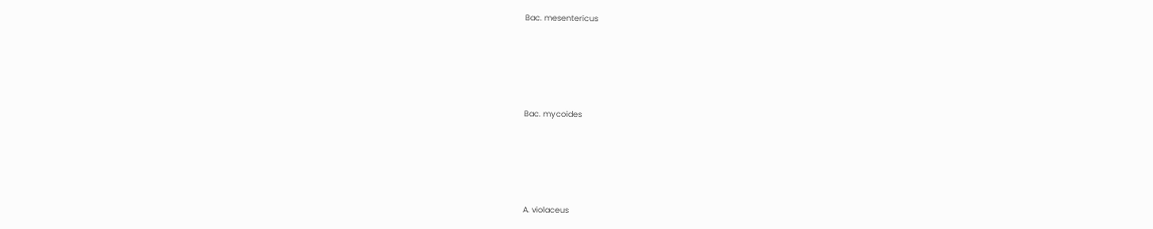Bac. mesentericus







Bac. mycoides







A. violaceus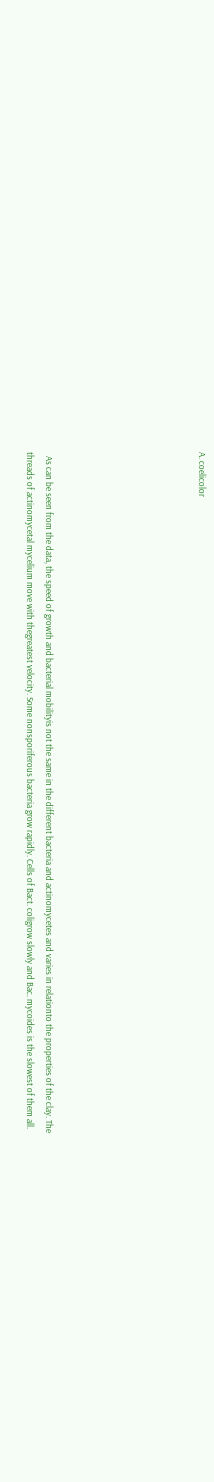A. coelicolor







  As can be seen from the data, the speed of growth and bacterial mobilityis not the same in the different bacteria and actinomycetes and varies in relationto the properties of the clay. The threads of actinomycetal mycelium move with thegreatest velocity. Some nonsporiferous bacteria grow rapidly. Cells of Bact. coligrow slowly and Bac. mycoides is the slowest of them all.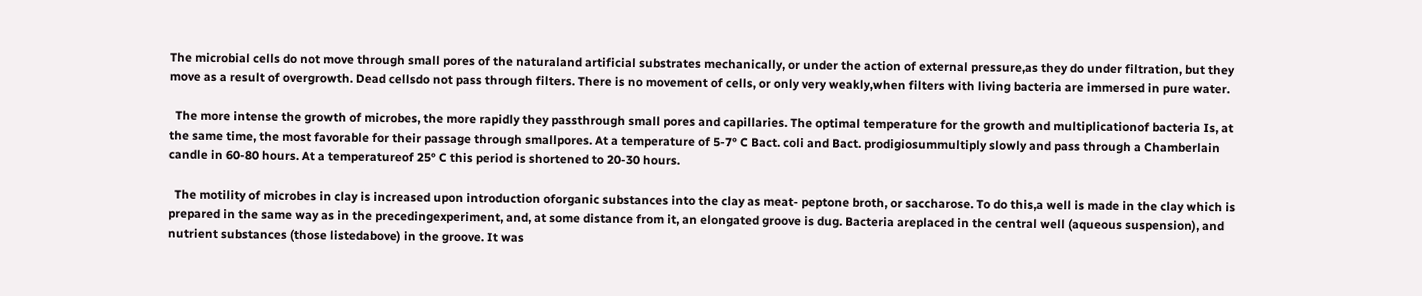The microbial cells do not move through small pores of the naturaland artificial substrates mechanically, or under the action of external pressure,as they do under filtration, but they move as a result of overgrowth. Dead cellsdo not pass through filters. There is no movement of cells, or only very weakly,when filters with living bacteria are immersed in pure water.

  The more intense the growth of microbes, the more rapidly they passthrough small pores and capillaries. The optimal temperature for the growth and multiplicationof bacteria Is, at the same time, the most favorable for their passage through smallpores. At a temperature of 5-7° C Bact. coli and Bact. prodigiosummultiply slowly and pass through a Chamberlain candle in 60-80 hours. At a temperatureof 25° C this period is shortened to 20-30 hours.

  The motility of microbes in clay is increased upon introduction oforganic substances into the clay as meat- peptone broth, or saccharose. To do this,a well is made in the clay which is prepared in the same way as in the precedingexperiment, and, at some distance from it, an elongated groove is dug. Bacteria areplaced in the central well (aqueous suspension), and nutrient substances (those listedabove) in the groove. It was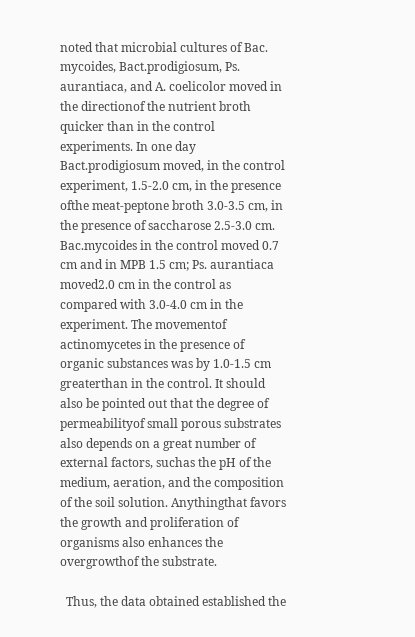noted that microbial cultures of Bac. mycoides, Bact.prodigiosum, Ps. aurantiaca, and A. coelicolor moved in the directionof the nutrient broth quicker than in the control experiments. In one day Bact.prodigiosum moved, in the control experiment, 1.5-2.0 cm, in the presence ofthe meat-peptone broth 3.0-3.5 cm, in the presence of saccharose 2.5-3.0 cm. Bac.mycoides in the control moved 0.7 cm and in MPB 1.5 cm; Ps. aurantiaca moved2.0 cm in the control as compared with 3.0-4.0 cm in the experiment. The movementof actinomycetes in the presence of organic substances was by 1.0-1.5 cm greaterthan in the control. It should also be pointed out that the degree of permeabilityof small porous substrates also depends on a great number of external factors, suchas the pH of the medium, aeration, and the composition of the soil solution. Anythingthat favors the growth and proliferation of organisms also enhances the overgrowthof the substrate.

  Thus, the data obtained established the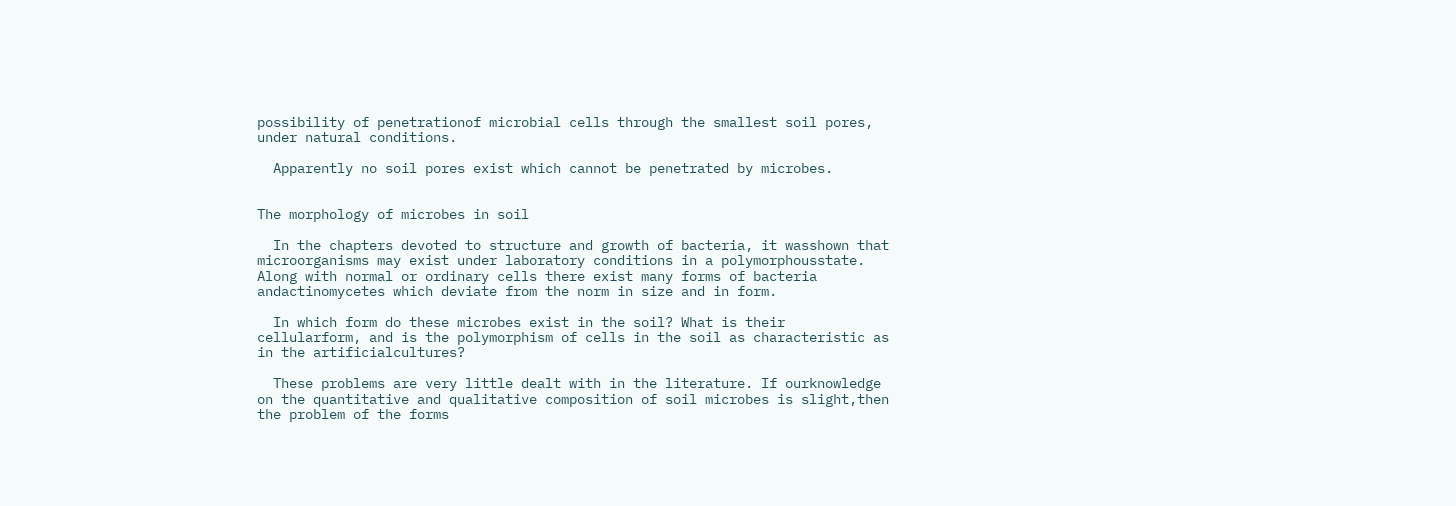possibility of penetrationof microbial cells through the smallest soil pores, under natural conditions.

  Apparently no soil pores exist which cannot be penetrated by microbes.


The morphology of microbes in soil

  In the chapters devoted to structure and growth of bacteria, it wasshown that microorganisms may exist under laboratory conditions in a polymorphousstate. Along with normal or ordinary cells there exist many forms of bacteria andactinomycetes which deviate from the norm in size and in form.

  In which form do these microbes exist in the soil? What is their cellularform, and is the polymorphism of cells in the soil as characteristic as in the artificialcultures?

  These problems are very little dealt with in the literature. If ourknowledge on the quantitative and qualitative composition of soil microbes is slight,then the problem of the forms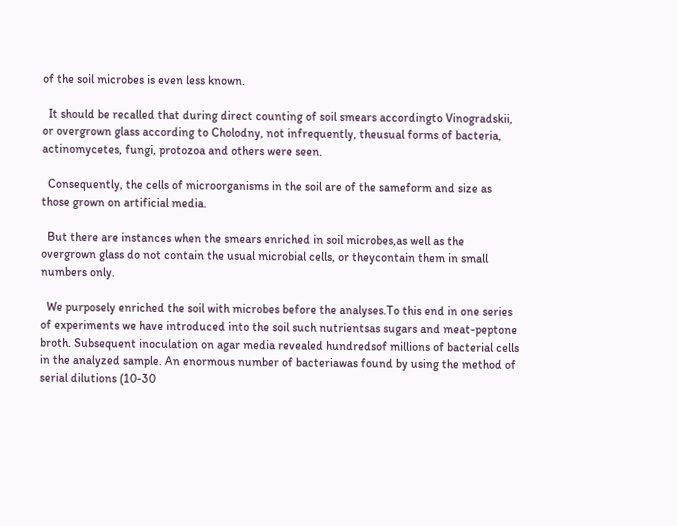of the soil microbes is even less known.

  It should be recalled that during direct counting of soil smears accordingto Vinogradskii, or overgrown glass according to Cholodny, not infrequently, theusual forms of bacteria, actinomycetes, fungi, protozoa and others were seen.

  Consequently, the cells of microorganisms in the soil are of the sameform and size as those grown on artificial media.

  But there are instances when the smears enriched in soil microbes,as well as the overgrown glass do not contain the usual microbial cells, or theycontain them in small numbers only.

  We purposely enriched the soil with microbes before the analyses.To this end in one series of experiments we have introduced into the soil such nutrientsas sugars and meat-peptone broth. Subsequent inoculation on agar media revealed hundredsof millions of bacterial cells in the analyzed sample. An enormous number of bacteriawas found by using the method of serial dilutions (10-30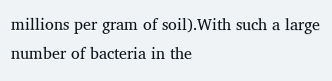millions per gram of soil).With such a large number of bacteria in the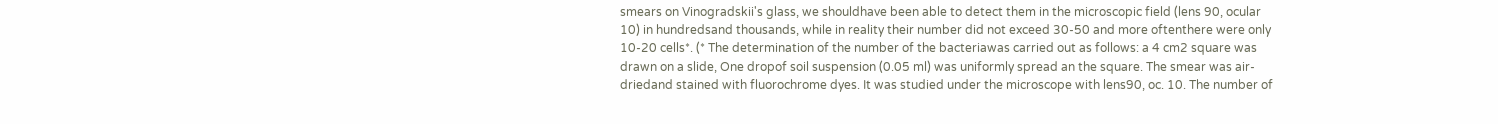smears on Vinogradskii's glass, we shouldhave been able to detect them in the microscopic field (lens 90, ocular 10) in hundredsand thousands, while in reality their number did not exceed 30-50 and more oftenthere were only 10-20 cells*. (* The determination of the number of the bacteriawas carried out as follows: a 4 cm2 square was drawn on a slide, One dropof soil suspension (0.05 ml) was uniformly spread an the square. The smear was air-driedand stained with fluorochrome dyes. It was studied under the microscope with lens90, oc. 10. The number of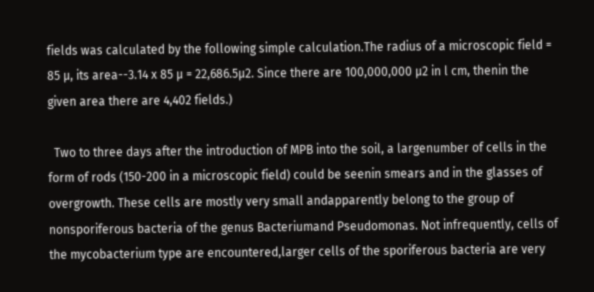fields was calculated by the following simple calculation.The radius of a microscopic field = 85 µ, its area--3.14 x 85 µ = 22,686.5µ2. Since there are 100,000,000 µ2 in l cm, thenin the given area there are 4,402 fields.)

  Two to three days after the introduction of MPB into the soil, a largenumber of cells in the form of rods (150-200 in a microscopic field) could be seenin smears and in the glasses of overgrowth. These cells are mostly very small andapparently belong to the group of nonsporiferous bacteria of the genus Bacteriumand Pseudomonas. Not infrequently, cells of the mycobacterium type are encountered,larger cells of the sporiferous bacteria are very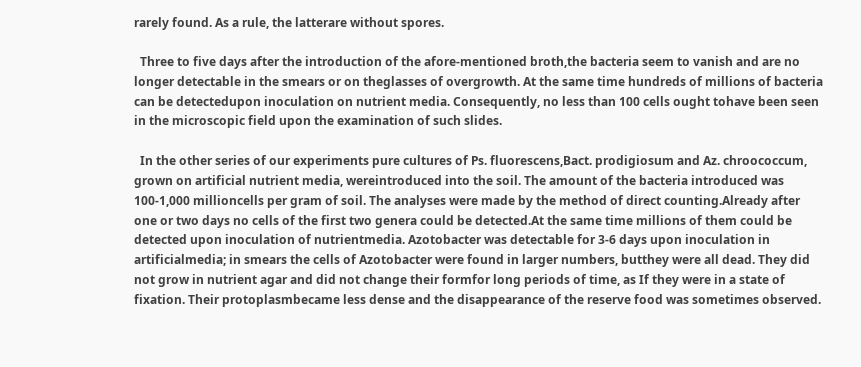rarely found. As a rule, the latterare without spores.

  Three to five days after the introduction of the afore-mentioned broth,the bacteria seem to vanish and are no longer detectable in the smears or on theglasses of overgrowth. At the same time hundreds of millions of bacteria can be detectedupon inoculation on nutrient media. Consequently, no less than 100 cells ought tohave been seen in the microscopic field upon the examination of such slides.

  In the other series of our experiments pure cultures of Ps. fluorescens,Bact. prodigiosum and Az. chroococcum, grown on artificial nutrient media, wereintroduced into the soil. The amount of the bacteria introduced was 100-1,000 millioncells per gram of soil. The analyses were made by the method of direct counting.Already after one or two days no cells of the first two genera could be detected.At the same time millions of them could be detected upon inoculation of nutrientmedia. Azotobacter was detectable for 3-6 days upon inoculation in artificialmedia; in smears the cells of Azotobacter were found in larger numbers, butthey were all dead. They did not grow in nutrient agar and did not change their formfor long periods of time, as If they were in a state of fixation. Their protoplasmbecame less dense and the disappearance of the reserve food was sometimes observed.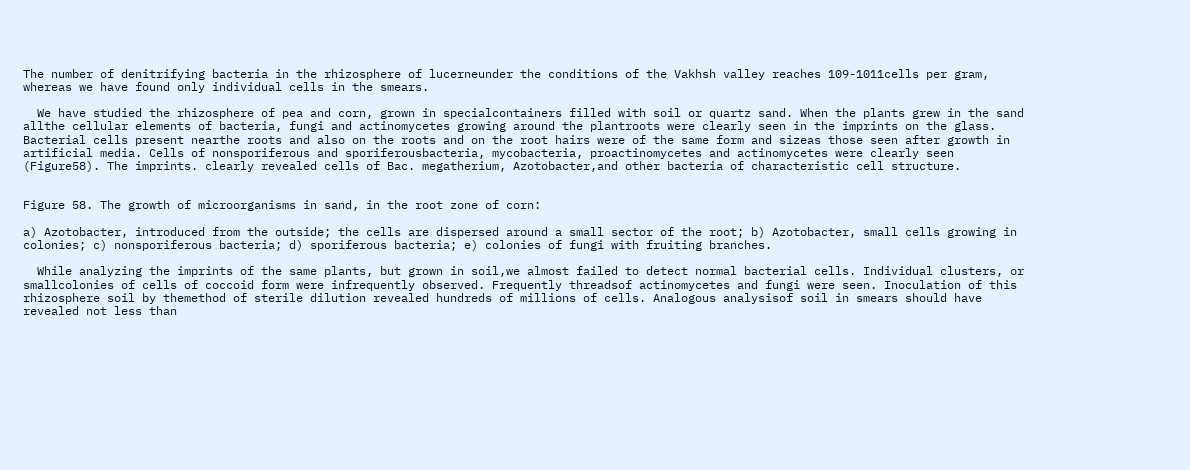The number of denitrifying bacteria in the rhizosphere of lucerneunder the conditions of the Vakhsh valley reaches 109-1011cells per gram, whereas we have found only individual cells in the smears.

  We have studied the rhizosphere of pea and corn, grown in specialcontainers filled with soil or quartz sand. When the plants grew in the sand allthe cellular elements of bacteria, fungi and actinomycetes growing around the plantroots were clearly seen in the imprints on the glass. Bacterial cells present nearthe roots and also on the roots and on the root hairs were of the same form and sizeas those seen after growth in artificial media. Cells of nonsporiferous and sporiferousbacteria, mycobacteria, proactinomycetes and actinomycetes were clearly seen (Figure58). The imprints. clearly revealed cells of Bac. megatherium, Azotobacter,and other bacteria of characteristic cell structure.


Figure 58. The growth of microorganisms in sand, in the root zone of corn:

a) Azotobacter, introduced from the outside; the cells are dispersed around a small sector of the root; b) Azotobacter, small cells growing in colonies; c) nonsporiferous bacteria; d) sporiferous bacteria; e) colonies of fungi with fruiting branches.

  While analyzing the imprints of the same plants, but grown in soil,we almost failed to detect normal bacterial cells. Individual clusters, or smallcolonies of cells of coccoid form were infrequently observed. Frequently threadsof actinomycetes and fungi were seen. Inoculation of this rhizosphere soil by themethod of sterile dilution revealed hundreds of millions of cells. Analogous analysisof soil in smears should have revealed not less than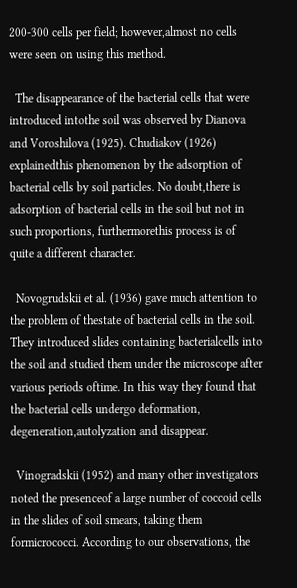200-300 cells per field; however,almost no cells were seen on using this method.

  The disappearance of the bacterial cells that were introduced intothe soil was observed by Dianova and Voroshilova (1925). Chudiakov (1926) explainedthis phenomenon by the adsorption of bacterial cells by soil particles. No doubt,there is adsorption of bacterial cells in the soil but not in such proportions, furthermorethis process is of quite a different character.

  Novogrudskii et al. (1936) gave much attention to the problem of thestate of bacterial cells in the soil. They introduced slides containing bacterialcells into the soil and studied them under the microscope after various periods oftime. In this way they found that the bacterial cells undergo deformation, degeneration,autolyzation and disappear.

  Vinogradskii (1952) and many other investigators noted the presenceof a large number of coccoid cells in the slides of soil smears, taking them formicrococci. According to our observations, the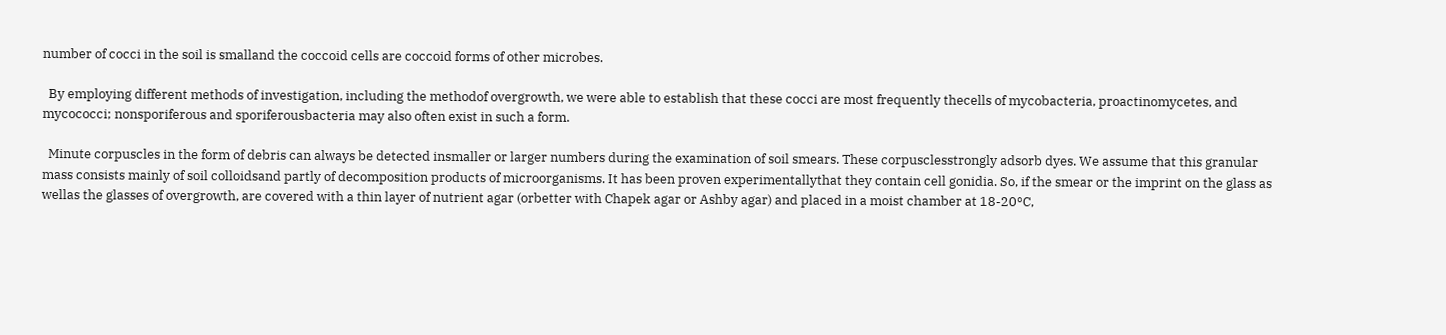number of cocci in the soil is smalland the coccoid cells are coccoid forms of other microbes.

  By employing different methods of investigation, including the methodof overgrowth, we were able to establish that these cocci are most frequently thecells of mycobacteria, proactinomycetes, and mycococci; nonsporiferous and sporiferousbacteria may also often exist in such a form.

  Minute corpuscles in the form of debris can always be detected insmaller or larger numbers during the examination of soil smears. These corpusclesstrongly adsorb dyes. We assume that this granular mass consists mainly of soil colloidsand partly of decomposition products of microorganisms. It has been proven experimentallythat they contain cell gonidia. So, if the smear or the imprint on the glass as wellas the glasses of overgrowth, are covered with a thin layer of nutrient agar (orbetter with Chapek agar or Ashby agar) and placed in a moist chamber at 18-20°C,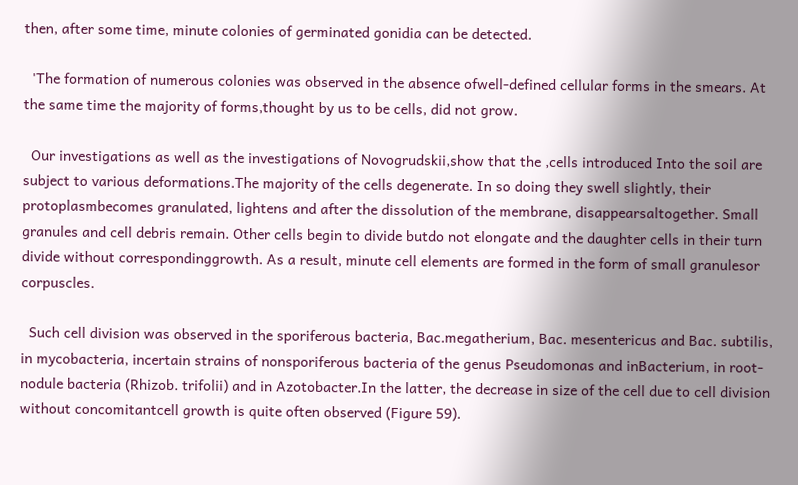then, after some time, minute colonies of germinated gonidia can be detected.

  'The formation of numerous colonies was observed in the absence ofwell-defined cellular forms in the smears. At the same time the majority of forms,thought by us to be cells, did not grow.

  Our investigations as well as the investigations of Novogrudskii,show that the ,cells introduced Into the soil are subject to various deformations.The majority of the cells degenerate. In so doing they swell slightly, their protoplasmbecomes granulated, lightens and after the dissolution of the membrane, disappearsaltogether. Small granules and cell debris remain. Other cells begin to divide butdo not elongate and the daughter cells in their turn divide without correspondinggrowth. As a result, minute cell elements are formed in the form of small granulesor corpuscles.

  Such cell division was observed in the sporiferous bacteria, Bac.megatherium, Bac. mesentericus and Bac. subtilis, in mycobacteria, incertain strains of nonsporiferous bacteria of the genus Pseudomonas and inBacterium, in root-nodule bacteria (Rhizob. trifolii) and in Azotobacter.In the latter, the decrease in size of the cell due to cell division without concomitantcell growth is quite often observed (Figure 59).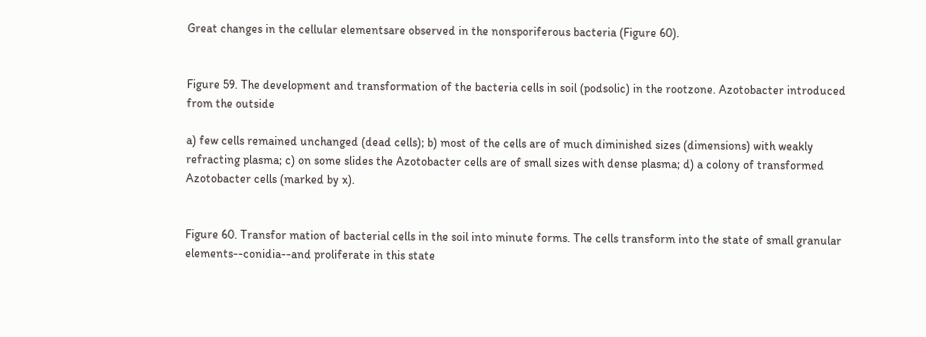Great changes in the cellular elementsare observed in the nonsporiferous bacteria (Figure 60).


Figure 59. The development and transformation of the bacteria cells in soil (podsolic) in the rootzone. Azotobacter introduced from the outside

a) few cells remained unchanged (dead cells); b) most of the cells are of much diminished sizes (dimensions) with weakly refracting plasma; c) on some slides the Azotobacter cells are of small sizes with dense plasma; d) a colony of transformed Azotobacter cells (marked by x).


Figure 60. Transfor mation of bacterial cells in the soil into minute forms. The cells transform into the state of small granular elements--conidia--and proliferate in this state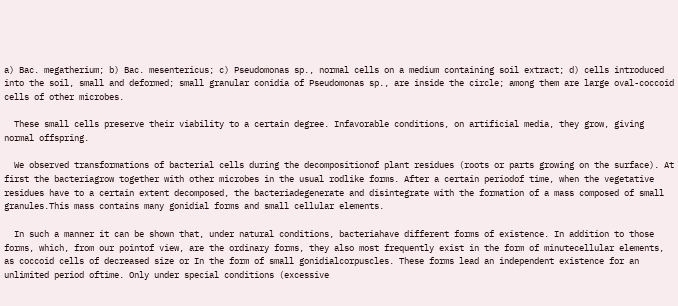a) Bac. megatherium; b) Bac. mesentericus; c) Pseudomonas sp., normal cells on a medium containing soil extract; d) cells introduced into the soil, small and deformed; small granular conidia of Pseudomonas sp., are inside the circle; among them are large oval-coccoid cells of other microbes.

  These small cells preserve their viability to a certain degree. Infavorable conditions, on artificial media, they grow, giving normal offspring.

  We observed transformations of bacterial cells during the decompositionof plant residues (roots or parts growing on the surface). At first the bacteriagrow together with other microbes in the usual rodlike forms. After a certain periodof time, when the vegetative residues have to a certain extent decomposed, the bacteriadegenerate and disintegrate with the formation of a mass composed of small granules.This mass contains many gonidial forms and small cellular elements.

  In such a manner it can be shown that, under natural conditions, bacteriahave different forms of existence. In addition to those forms, which, from our pointof view, are the ordinary forms, they also most frequently exist in the form of minutecellular elements, as coccoid cells of decreased size or In the form of small gonidialcorpuscles. These forms lead an independent existence for an unlimited period oftime. Only under special conditions (excessive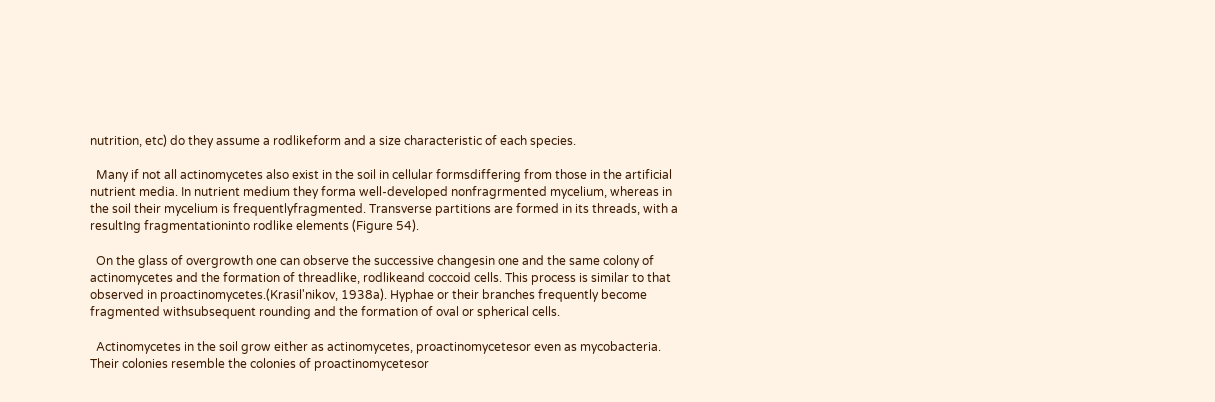nutrition, etc) do they assume a rodlikeform and a size characteristic of each species.

  Many if not all actinomycetes also exist in the soil in cellular formsdiffering from those in the artificial nutrient media. In nutrient medium they forma well-developed nonfragrmented mycelium, whereas in the soil their mycelium is frequentlyfragmented. Transverse partitions are formed in its threads, with a resultIng fragmentationinto rodlike elements (Figure 54).

  On the glass of overgrowth one can observe the successive changesin one and the same colony of actinomycetes and the formation of threadlike, rodlikeand coccoid cells. This process is similar to that observed in proactinomycetes.(Krasil'nikov, 1938a). Hyphae or their branches frequently become fragmented withsubsequent rounding and the formation of oval or spherical cells.

  Actinomycetes in the soil grow either as actinomycetes, proactinomycetesor even as mycobacteria. Their colonies resemble the colonies of proactinomycetesor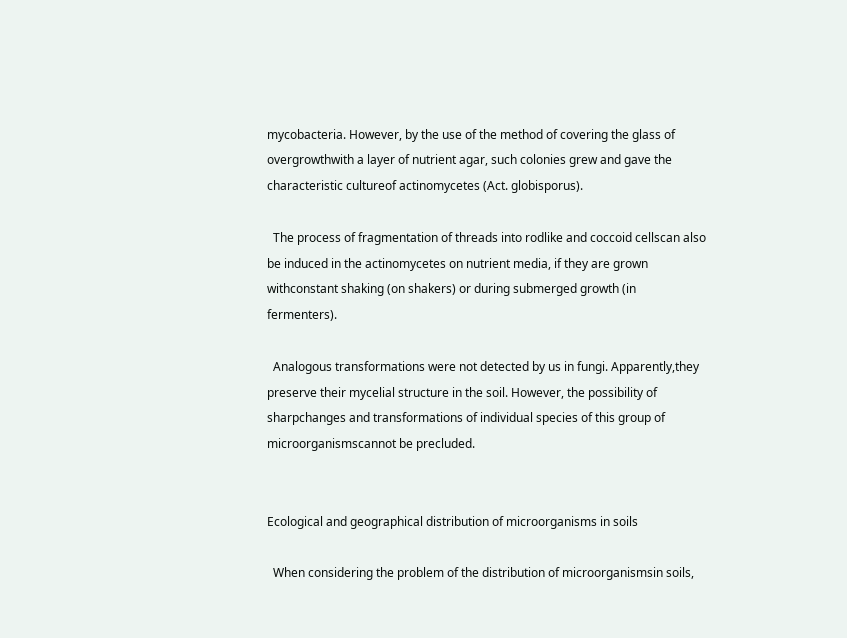mycobacteria. However, by the use of the method of covering the glass of overgrowthwith a layer of nutrient agar, such colonies grew and gave the characteristic cultureof actinomycetes (Act. globisporus).

  The process of fragmentation of threads into rodlike and coccoid cellscan also be induced in the actinomycetes on nutrient media, if they are grown withconstant shaking (on shakers) or during submerged growth (in fermenters).

  Analogous transformations were not detected by us in fungi. Apparently,they preserve their mycelial structure in the soil. However, the possibility of sharpchanges and transformations of individual species of this group of microorganismscannot be precluded.


Ecological and geographical distribution of microorganisms in soils

  When considering the problem of the distribution of microorganismsin soils,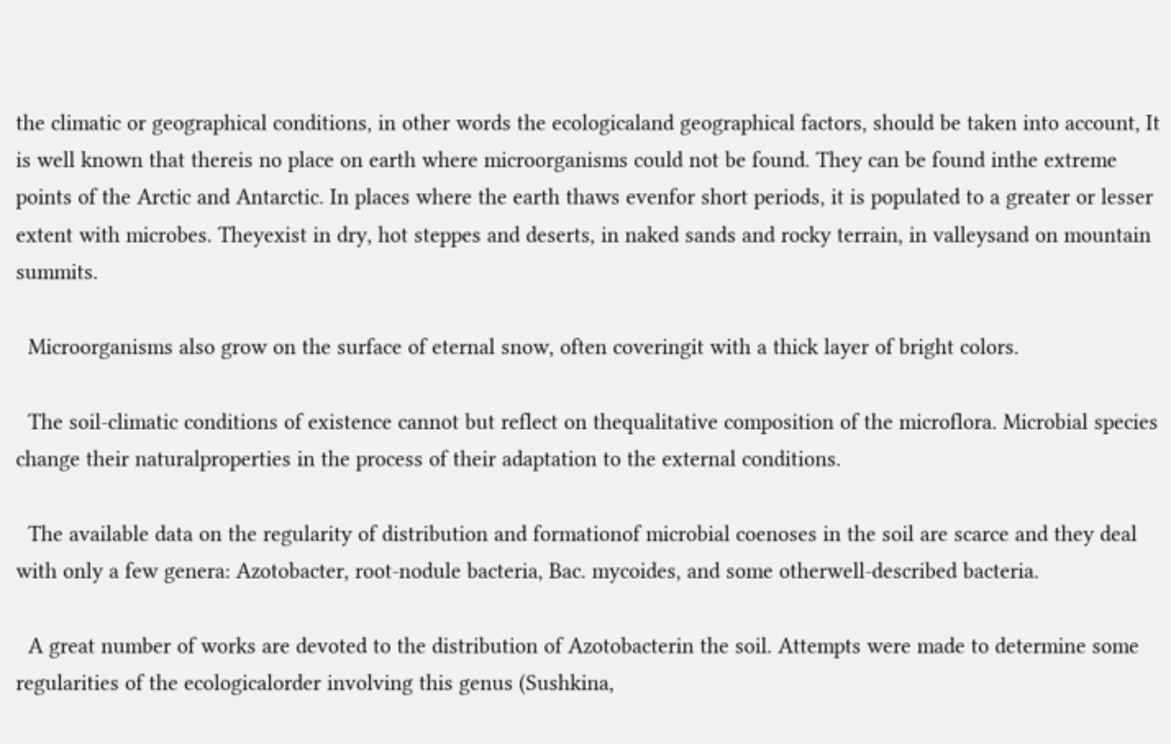the climatic or geographical conditions, in other words the ecologicaland geographical factors, should be taken into account, It is well known that thereis no place on earth where microorganisms could not be found. They can be found inthe extreme points of the Arctic and Antarctic. In places where the earth thaws evenfor short periods, it is populated to a greater or lesser extent with microbes. Theyexist in dry, hot steppes and deserts, in naked sands and rocky terrain, in valleysand on mountain summits.

  Microorganisms also grow on the surface of eternal snow, often coveringit with a thick layer of bright colors.

  The soil-climatic conditions of existence cannot but reflect on thequalitative composition of the microflora. Microbial species change their naturalproperties in the process of their adaptation to the external conditions.

  The available data on the regularity of distribution and formationof microbial coenoses in the soil are scarce and they deal with only a few genera: Azotobacter, root-nodule bacteria, Bac. mycoides, and some otherwell-described bacteria.

  A great number of works are devoted to the distribution of Azotobacterin the soil. Attempts were made to determine some regularities of the ecologicalorder involving this genus (Sushkina,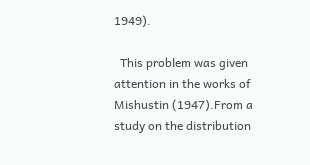1949).

  This problem was given attention in the works of Mishustin (1947).From a study on the distribution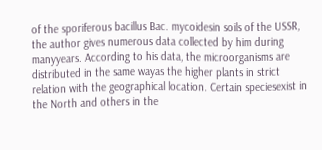of the sporiferous bacillus Bac. mycoidesin soils of the USSR, the author gives numerous data collected by him during manyyears. According to his data, the microorganisms are distributed in the same wayas the higher plants in strict relation with the geographical location. Certain speciesexist in the North and others in the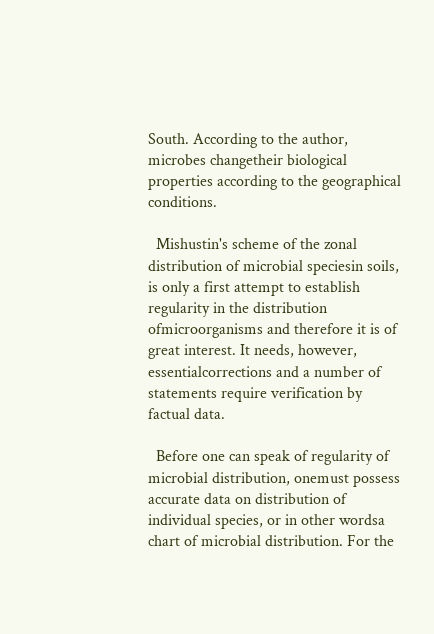South. According to the author, microbes changetheir biological properties according to the geographical conditions.

  Mishustin's scheme of the zonal distribution of microbial speciesin soils, is only a first attempt to establish regularity in the distribution ofmicroorganisms and therefore it is of great interest. It needs, however, essentialcorrections and a number of statements require verification by factual data.

  Before one can speak of regularity of microbial distribution, onemust possess accurate data on distribution of individual species, or in other wordsa chart of microbial distribution. For the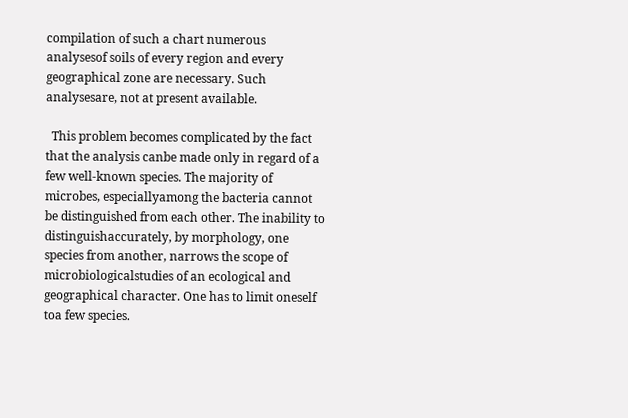compilation of such a chart numerous analysesof soils of every region and every geographical zone are necessary. Such analysesare, not at present available.

  This problem becomes complicated by the fact that the analysis canbe made only in regard of a few well-known species. The majority of microbes, especiallyamong the bacteria cannot be distinguished from each other. The inability to distinguishaccurately, by morphology, one species from another, narrows the scope of microbiologicalstudies of an ecological and geographical character. One has to limit oneself toa few species.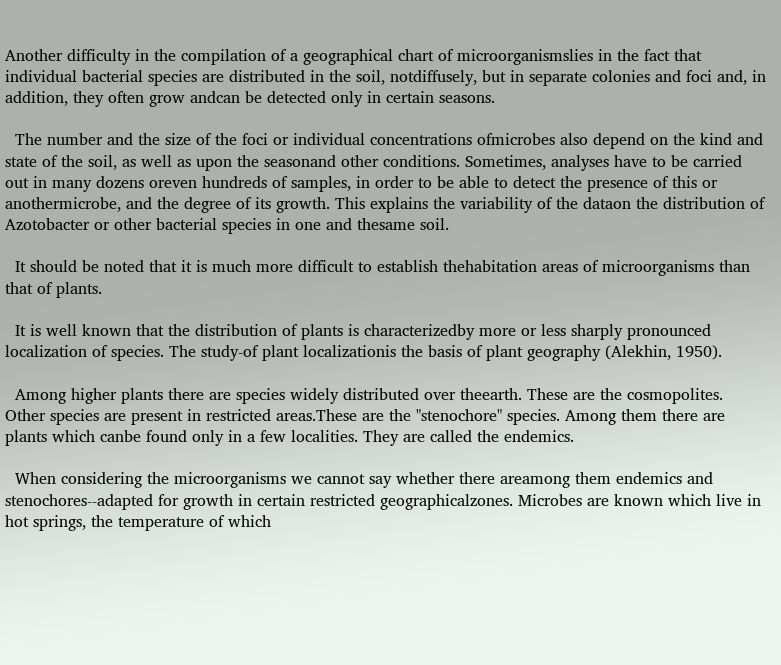Another difficulty in the compilation of a geographical chart of microorganismslies in the fact that individual bacterial species are distributed in the soil, notdiffusely, but in separate colonies and foci and, in addition, they often grow andcan be detected only in certain seasons.

  The number and the size of the foci or individual concentrations ofmicrobes also depend on the kind and state of the soil, as well as upon the seasonand other conditions. Sometimes, analyses have to be carried out in many dozens oreven hundreds of samples, in order to be able to detect the presence of this or anothermicrobe, and the degree of its growth. This explains the variability of the dataon the distribution of Azotobacter or other bacterial species in one and thesame soil.

  It should be noted that it is much more difficult to establish thehabitation areas of microorganisms than that of plants.

  It is well known that the distribution of plants is characterizedby more or less sharply pronounced localization of species. The study-of plant localizationis the basis of plant geography (Alekhin, 1950).

  Among higher plants there are species widely distributed over theearth. These are the cosmopolites. Other species are present in restricted areas.These are the "stenochore" species. Among them there are plants which canbe found only in a few localities. They are called the endemics.

  When considering the microorganisms we cannot say whether there areamong them endemics and stenochores--adapted for growth in certain restricted geographicalzones. Microbes are known which live in hot springs, the temperature of which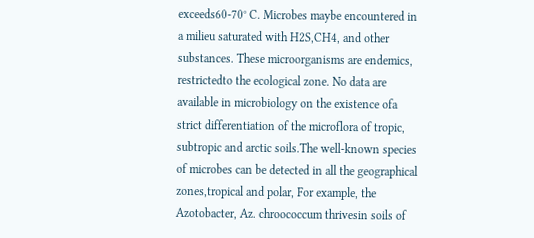exceeds60-70° C. Microbes maybe encountered in a milieu saturated with H2S,CH4, and other substances. These microorganisms are endemics, restrictedto the ecological zone. No data are available in microbiology on the existence ofa strict differentiation of the microflora of tropic, subtropic and arctic soils.The well-known species of microbes can be detected in all the geographical zones,tropical and polar, For example, the Azotobacter, Az. chroococcum thrivesin soils of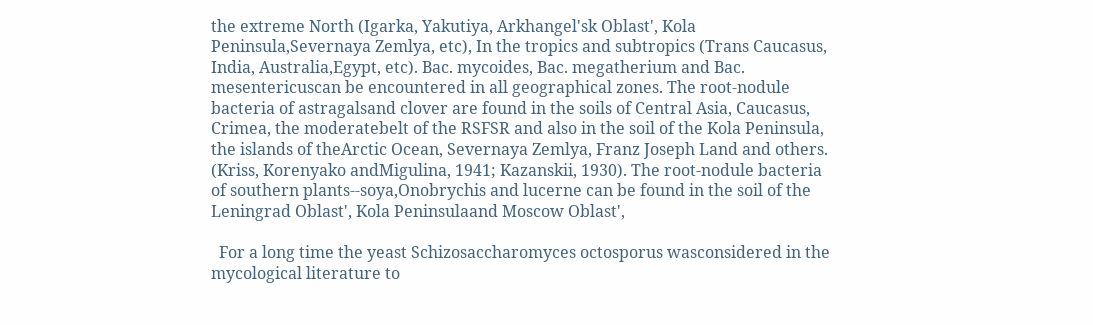the extreme North (Igarka, Yakutiya, Arkhangel'sk Oblast', Kola Peninsula,Severnaya Zemlya, etc), In the tropics and subtropics (Trans Caucasus, India, Australia,Egypt, etc). Bac. mycoides, Bac. megatherium and Bac. mesentericuscan be encountered in all geographical zones. The root-nodule bacteria of astragalsand clover are found in the soils of Central Asia, Caucasus, Crimea, the moderatebelt of the RSFSR and also in the soil of the Kola Peninsula, the islands of theArctic Ocean, Severnaya Zemlya, Franz Joseph Land and others. (Kriss, Korenyako andMigulina, 1941; Kazanskii, 1930). The root-nodule bacteria of southern plants--soya,Onobrychis and lucerne can be found in the soil of the Leningrad Oblast', Kola Peninsulaand Moscow Oblast',

  For a long time the yeast Schizosaccharomyces octosporus wasconsidered in the mycological literature to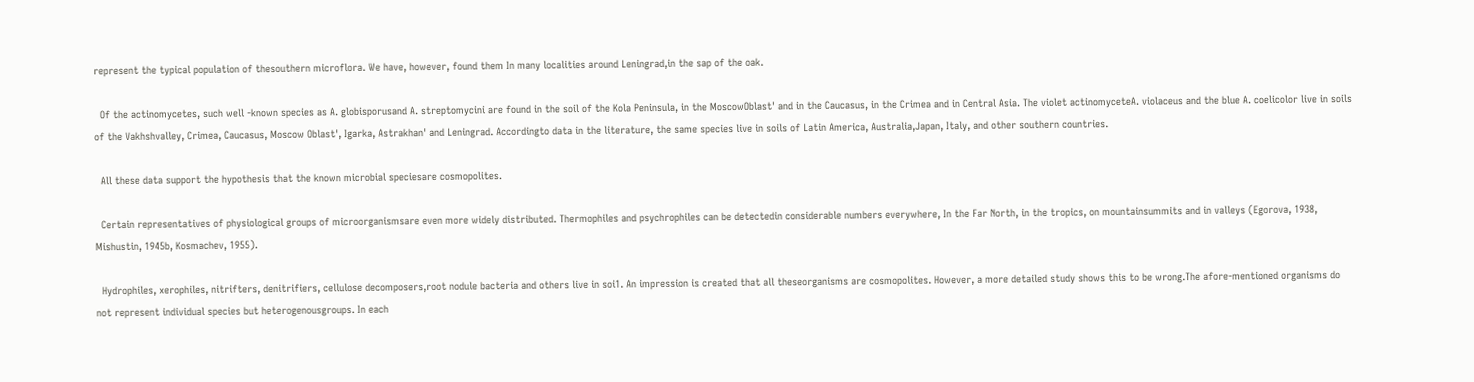represent the typical population of thesouthern microflora. We have, however, found them In many localities around Leningrad,in the sap of the oak.

  Of the actinomycetes, such well -known species as A. globisporusand A. streptomycini are found in the soil of the Kola Peninsula, in the MoscowOblast' and in the Caucasus, in the Crimea and in Central Asia. The violet actinomyceteA. violaceus and the blue A. coelicolor live in soils of the Vakhshvalley, Crimea, Caucasus, Moscow Oblast', Igarka, Astrakhan' and Leningrad. Accordingto data in the literature, the same species live in soils of Latin America, Australia,Japan, Italy, and other southern countries.

  All these data support the hypothesis that the known microbial speciesare cosmopolites.

  Certain representatives of physiological groups of microorganismsare even more widely distributed. Thermophiles and psychrophiles can be detectedin considerable numbers everywhere, In the Far North, in the tropics, on mountainsummits and in valleys (Egorova, 1938, Mishustin, 1945b, Kosmachev, 1955).

  Hydrophiles, xerophiles, nitrifters, denitrifiers, cellulose decomposers,root nodule bacteria and others live in soi1. An impression is created that all theseorganisms are cosmopolites. However, a more detailed study shows this to be wrong.The afore-mentioned organisms do not represent individual species but heterogenousgroups. In each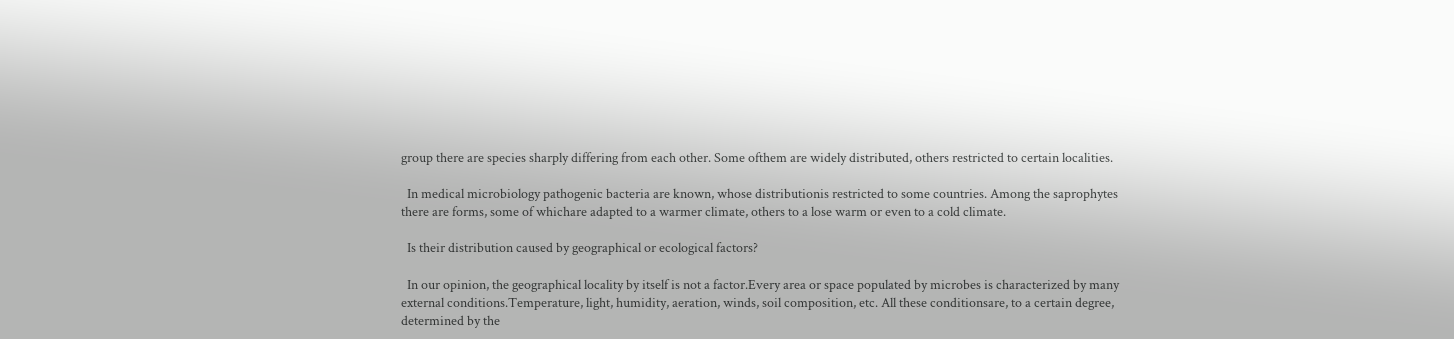group there are species sharply differing from each other. Some ofthem are widely distributed, others restricted to certain localities.

  In medical microbiology pathogenic bacteria are known, whose distributionis restricted to some countries. Among the saprophytes there are forms, some of whichare adapted to a warmer climate, others to a lose warm or even to a cold climate.

  Is their distribution caused by geographical or ecological factors?

  In our opinion, the geographical locality by itself is not a factor.Every area or space populated by microbes is characterized by many external conditions.Temperature, light, humidity, aeration, winds, soil composition, etc. All these conditionsare, to a certain degree, determined by the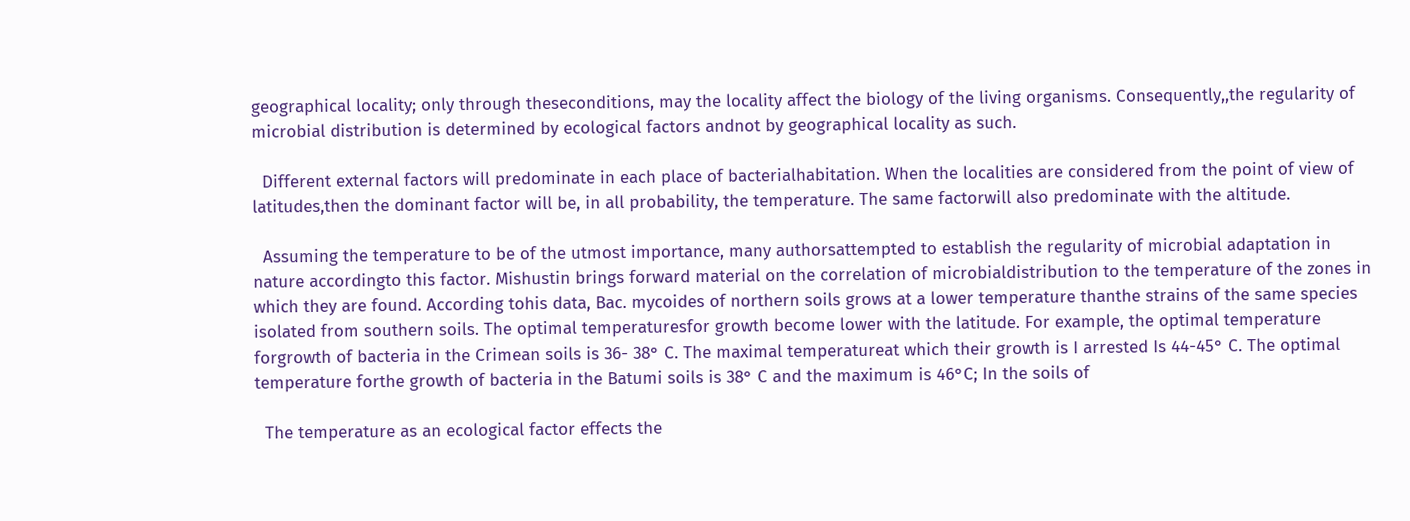geographical locality; only through theseconditions, may the locality affect the biology of the living organisms. Consequently,,the regularity of microbial distribution is determined by ecological factors andnot by geographical locality as such.

  Different external factors will predominate in each place of bacterialhabitation. When the localities are considered from the point of view of latitudes,then the dominant factor will be, in all probability, the temperature. The same factorwill also predominate with the altitude.

  Assuming the temperature to be of the utmost importance, many authorsattempted to establish the regularity of microbial adaptation in nature accordingto this factor. Mishustin brings forward material on the correlation of microbialdistribution to the temperature of the zones in which they are found. According tohis data, Bac. mycoides of northern soils grows at a lower temperature thanthe strains of the same species isolated from southern soils. The optimal temperaturesfor growth become lower with the latitude. For example, the optimal temperature forgrowth of bacteria in the Crimean soils is 36- 38° C. The maximal temperatureat which their growth is I arrested Is 44-45° C. The optimal temperature forthe growth of bacteria in the Batumi soils is 38° C and the maximum is 46°C; In the soils of

  The temperature as an ecological factor effects the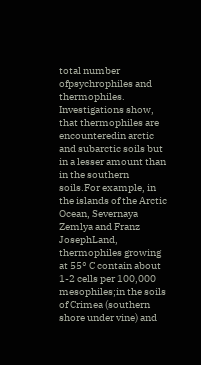total number ofpsychrophiles and thermophiles. Investigations show, that thermophiles are encounteredin arctic and subarctic soils but in a lesser amount than in the southern soils.For example, in the islands of the Arctic Ocean, Severnaya Zemlya and Franz JosephLand, thermophiles growing at 55° C contain about 1-2 cells per 100,000 mesophiles;in the soils of Crimea (southern shore under vine) and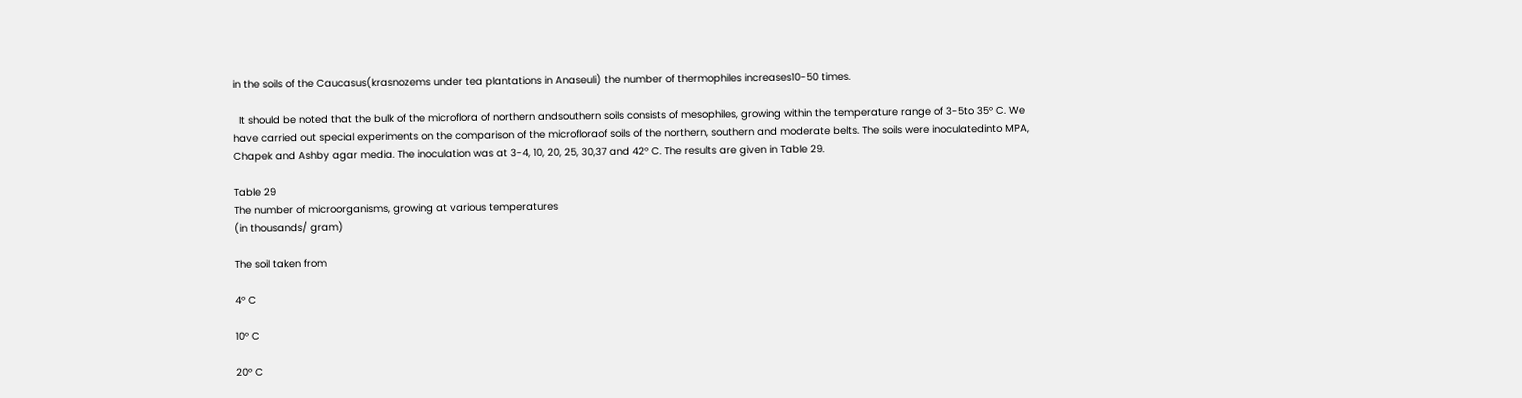in the soils of the Caucasus(krasnozems under tea plantations in Anaseuli) the number of thermophiles increases10-50 times.

  It should be noted that the bulk of the microflora of northern andsouthern soils consists of mesophiles, growing within the temperature range of 3-5to 35° C. We have carried out special experiments on the comparison of the microfloraof soils of the northern, southern and moderate belts. The soils were inoculatedinto MPA, Chapek and Ashby agar media. The inoculation was at 3-4, 10, 20, 25, 30,37 and 42° C. The results are given in Table 29.

Table 29
The number of microorganisms, growing at various temperatures
(in thousands/ gram)

The soil taken from

4° C

10° C

20° C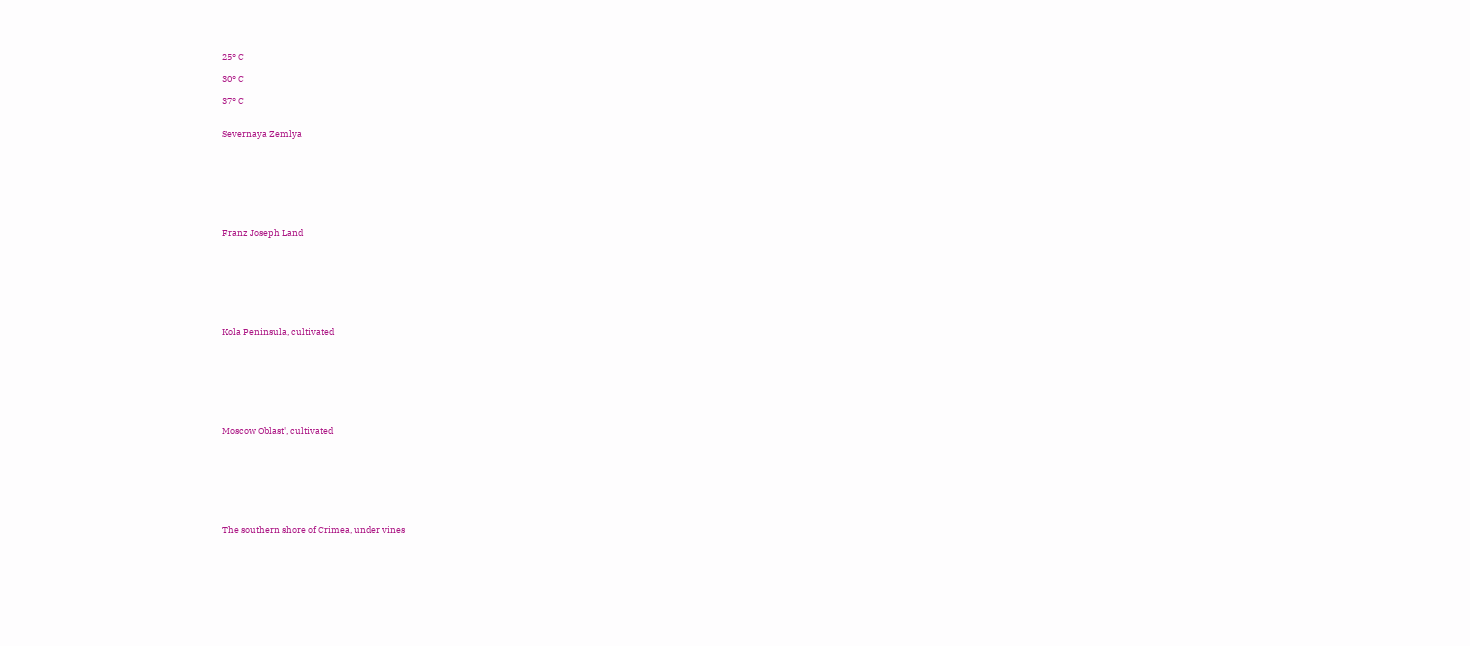25° C

30° C

37° C


Severnaya Zemlya








Franz Joseph Land








Kola Peninsula, cultivated








Moscow Oblast', cultivated








The southern shore of Crimea, under vines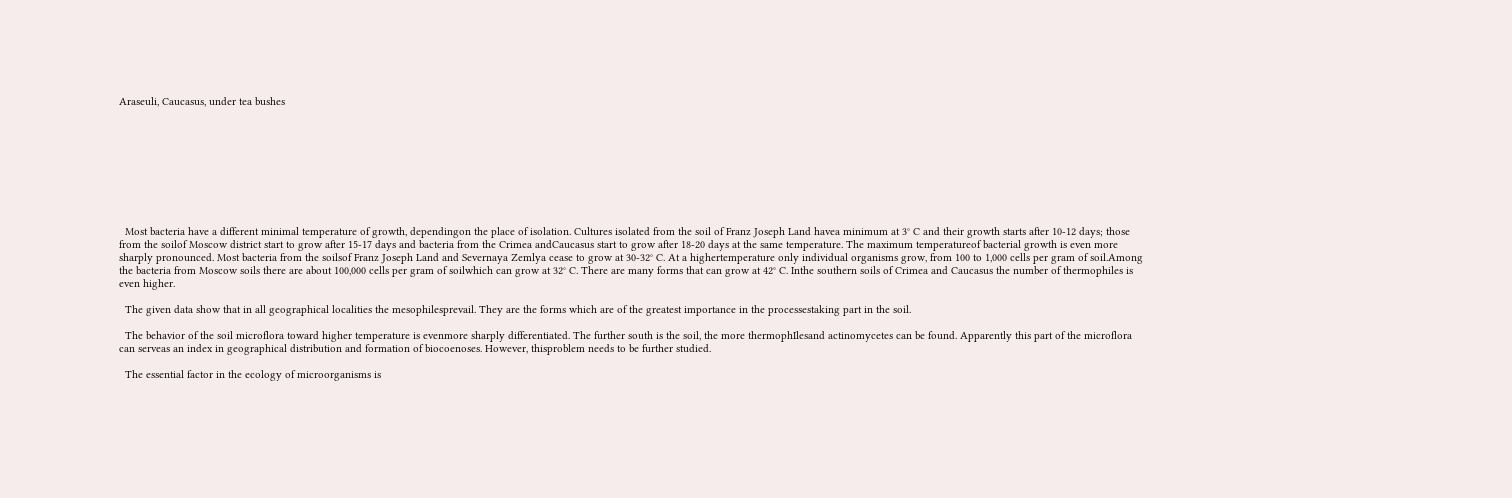Araseuli, Caucasus, under tea bushes









  Most bacteria have a different minimal temperature of growth, dependingon the place of isolation. Cultures isolated from the soil of Franz Joseph Land havea minimum at 3° C and their growth starts after 10-12 days; those from the soilof Moscow district start to grow after 15-17 days and bacteria from the Crimea andCaucasus start to grow after 18-20 days at the same temperature. The maximum temperatureof bacterial growth is even more sharply pronounced. Most bacteria from the soilsof Franz Joseph Land and Severnaya Zemlya cease to grow at 30-32° C. At a highertemperature only individual organisms grow, from 100 to 1,000 cells per gram of soil.Among the bacteria from Moscow soils there are about 100,000 cells per gram of soilwhich can grow at 32° C. There are many forms that can grow at 42° C. Inthe southern soils of Crimea and Caucasus the number of thermophiles is even higher.

  The given data show that in all geographical localities the mesophilesprevail. They are the forms which are of the greatest importance in the processestaking part in the soil.

  The behavior of the soil microflora toward higher temperature is evenmore sharply differentiated. The further south is the soil, the more thermophIlesand actinomycetes can be found. Apparently this part of the microflora can serveas an index in geographical distribution and formation of biocoenoses. However, thisproblem needs to be further studied.

  The essential factor in the ecology of microorganisms is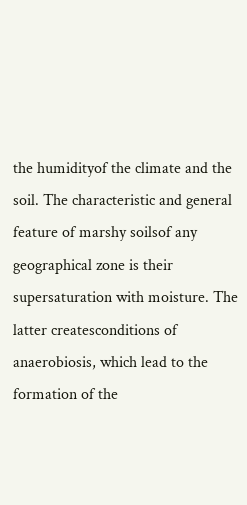the humidityof the climate and the soil. The characteristic and general feature of marshy soilsof any geographical zone is their supersaturation with moisture. The latter createsconditions of anaerobiosis, which lead to the formation of the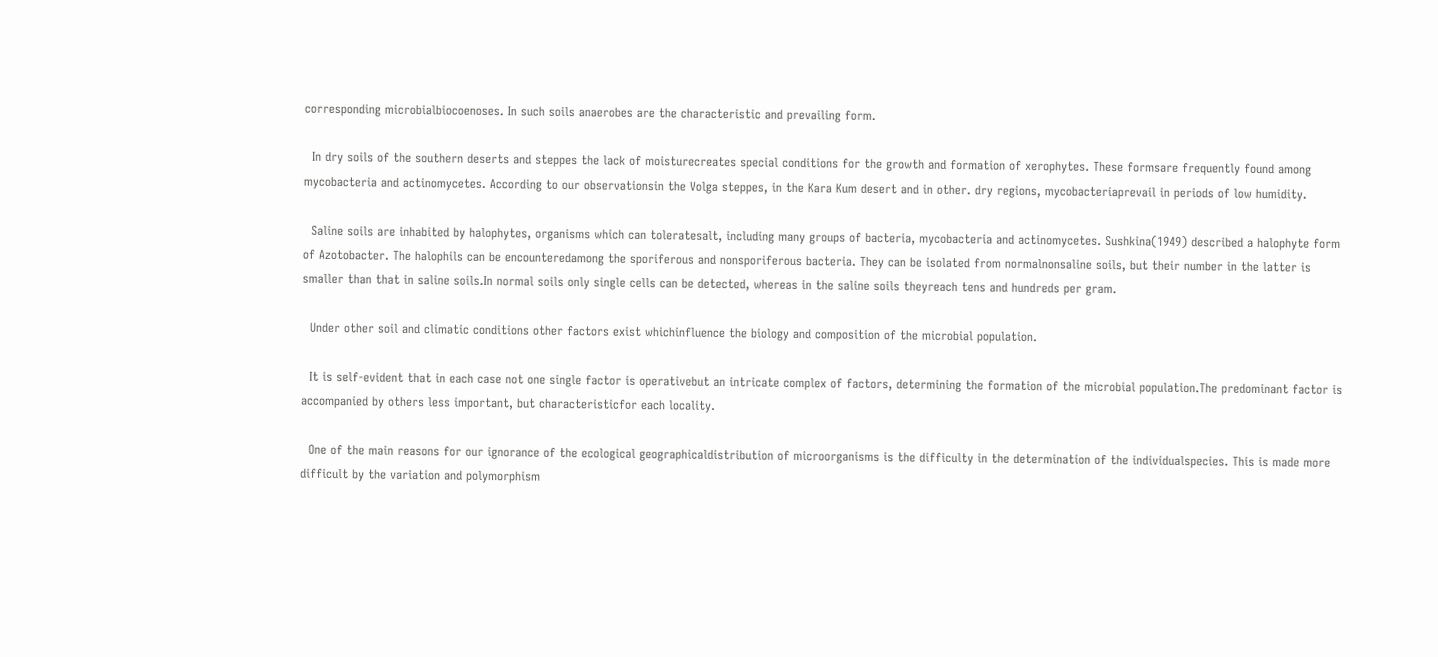corresponding microbialbiocoenoses. In such soils anaerobes are the characteristic and prevailing form.

  In dry soils of the southern deserts and steppes the lack of moisturecreates special conditions for the growth and formation of xerophytes. These formsare frequently found among mycobacteria and actinomycetes. According to our observationsin the Volga steppes, in the Kara Kum desert and in other. dry regions, mycobacteriaprevail in periods of low humidity.

  Saline soils are inhabited by halophytes, organisms which can toleratesalt, including many groups of bacteria, mycobacteria and actinomycetes. Sushkina(1949) described a halophyte form of Azotobacter. The halophils can be encounteredamong the sporiferous and nonsporiferous bacteria. They can be isolated from normalnonsaline soils, but their number in the latter is smaller than that in saline soils.In normal soils only single cells can be detected, whereas in the saline soils theyreach tens and hundreds per gram.

  Under other soil and climatic conditions other factors exist whichinfluence the biology and composition of the microbial population.

  It is self-evident that in each case not one single factor is operativebut an intricate complex of factors, determining the formation of the microbial population.The predominant factor is accompanied by others less important, but characteristicfor each locality.

  One of the main reasons for our ignorance of the ecological geographicaldistribution of microorganisms is the difficulty in the determination of the individualspecies. This is made more difficult by the variation and polymorphism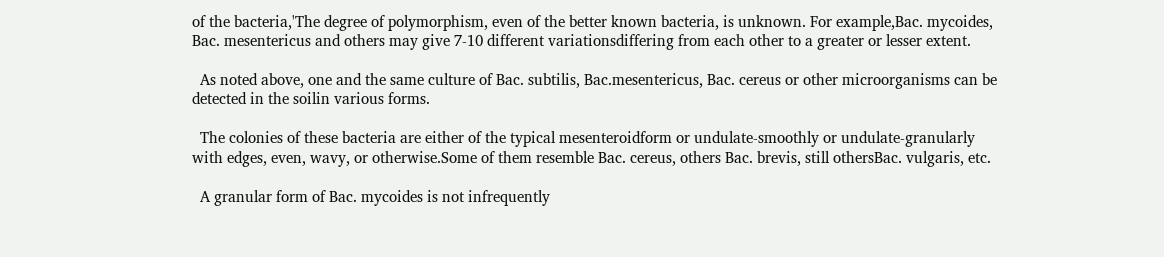of the bacteria,'The degree of polymorphism, even of the better known bacteria, is unknown. For example,Bac. mycoides, Bac. mesentericus and others may give 7-10 different variationsdiffering from each other to a greater or lesser extent.

  As noted above, one and the same culture of Bac. subtilis, Bac.mesentericus, Bac. cereus or other microorganisms can be detected in the soilin various forms.

  The colonies of these bacteria are either of the typical mesenteroidform or undulate-smoothly or undulate-granularly with edges, even, wavy, or otherwise.Some of them resemble Bac. cereus, others Bac. brevis, still othersBac. vulgaris, etc.

  A granular form of Bac. mycoides is not infrequently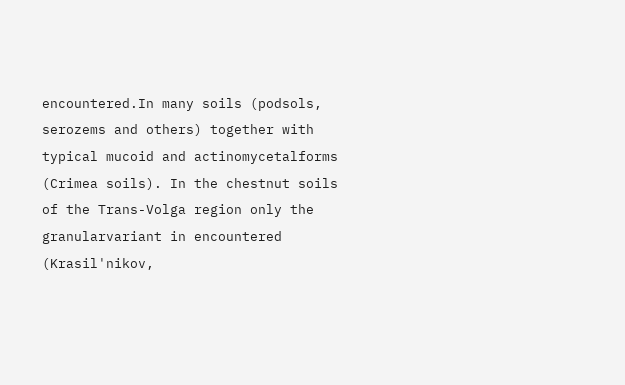encountered.In many soils (podsols, serozems and others) together with typical mucoid and actinomycetalforms (Crimea soils). In the chestnut soils of the Trans-Volga region only the granularvariant in encountered (Krasil'nikov,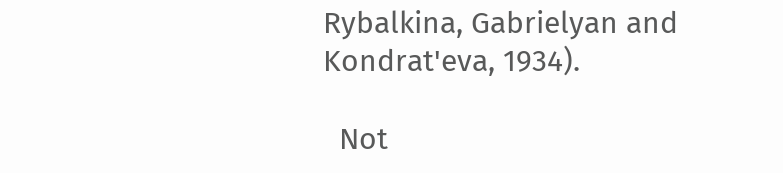Rybalkina, Gabrielyan and Kondrat'eva, 1934).

  Not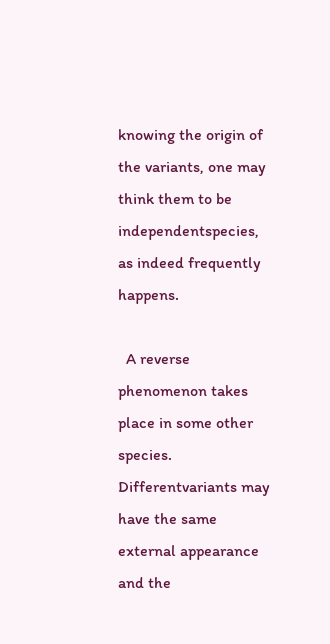knowing the origin of the variants, one may think them to be independentspecies, as indeed frequently happens.

  A reverse phenomenon takes place in some other species. Differentvariants may have the same external appearance and the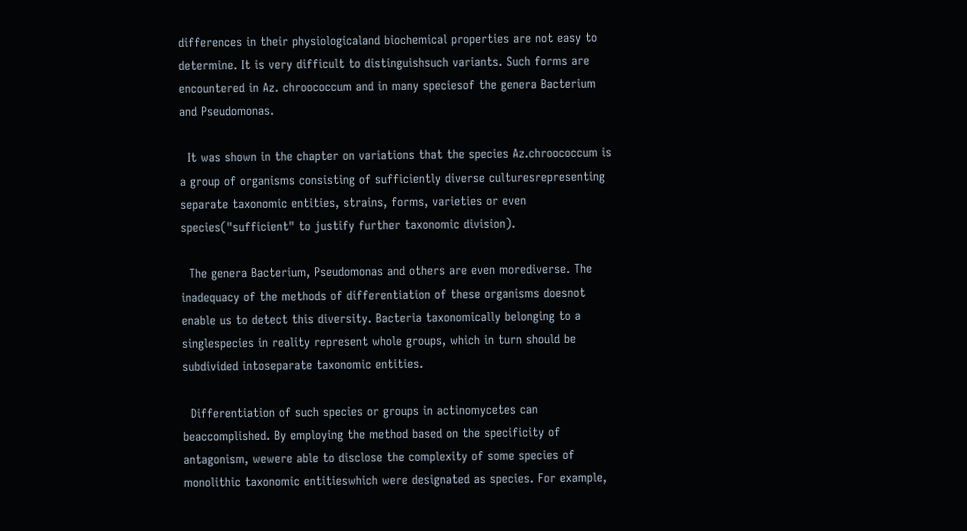differences in their physiologicaland biochemical properties are not easy to determine. It is very difficult to distinguishsuch variants. Such forms are encountered in Az. chroococcum and in many speciesof the genera Bacterium and Pseudomonas.

  It was shown in the chapter on variations that the species Az.chroococcum is a group of organisms consisting of sufficiently diverse culturesrepresenting separate taxonomic entities, strains, forms, varieties or even species("sufficient" to justify further taxonomic division).

  The genera Bacterium, Pseudomonas and others are even morediverse. The inadequacy of the methods of differentiation of these organisms doesnot enable us to detect this diversity. Bacteria taxonomically belonging to a singlespecies in reality represent whole groups, which in turn should be subdivided intoseparate taxonomic entities.

  Differentiation of such species or groups in actinomycetes can beaccomplished. By employing the method based on the specificity of antagonism, wewere able to disclose the complexity of some species of monolithic taxonomic entitieswhich were designated as species. For example,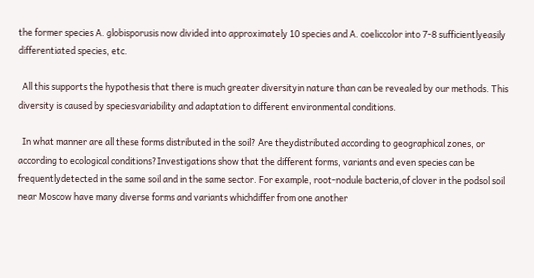the former species A. globisporusis now divided into approximately 10 species and A. coeliccolor into 7-8 sufficientlyeasily differentiated species, etc.

  All this supports the hypothesis that there is much greater diversityin nature than can be revealed by our methods. This diversity is caused by speciesvariability and adaptation to different environmental conditions.

  In what manner are all these forms distributed in the soil? Are theydistributed according to geographical zones, or according to ecological conditions?Investigations show that the different forms, variants and even species can be frequentlydetected in the same soil and in the same sector. For example, root-nodule bacteria,of clover in the podsol soil near Moscow have many diverse forms and variants whichdiffer from one another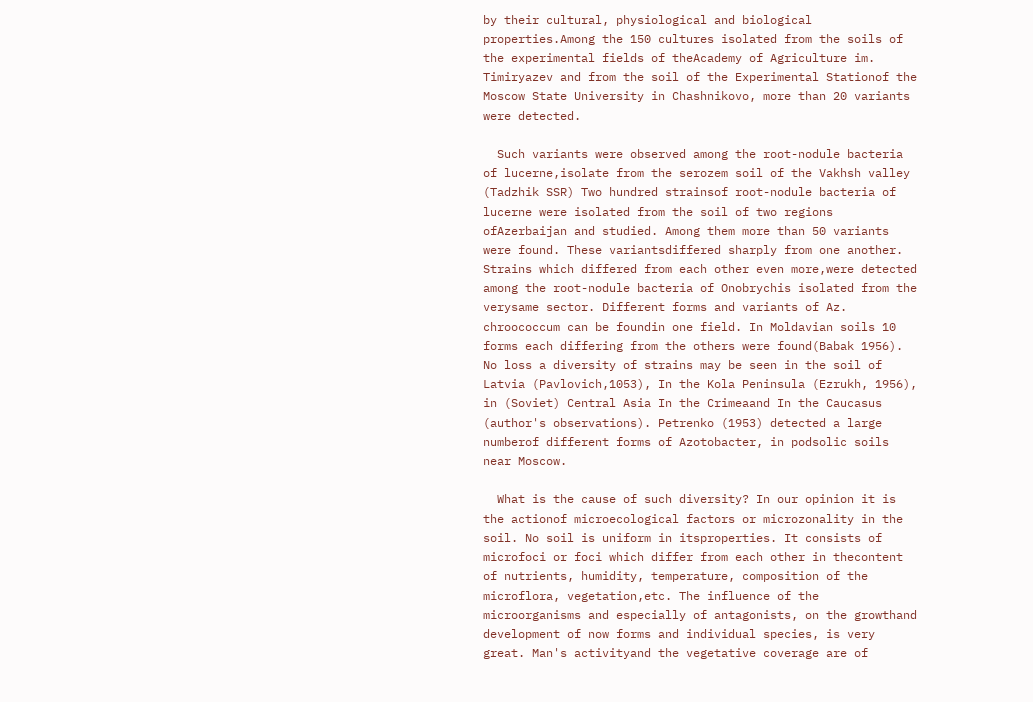by their cultural, physiological and biological properties.Among the 150 cultures isolated from the soils of the experimental fields of theAcademy of Agriculture im. Timiryazev and from the soil of the Experimental Stationof the Moscow State University in Chashnikovo, more than 20 variants were detected.

  Such variants were observed among the root-nodule bacteria of lucerne,isolate from the serozem soil of the Vakhsh valley (Tadzhik SSR) Two hundred strainsof root-nodule bacteria of lucerne were isolated from the soil of two regions ofAzerbaijan and studied. Among them more than 50 variants were found. These variantsdiffered sharply from one another. Strains which differed from each other even more,were detected among the root-nodule bacteria of Onobrychis isolated from the verysame sector. Different forms and variants of Az. chroococcum can be foundin one field. In Moldavian soils 10 forms each differing from the others were found(Babak 1956). No loss a diversity of strains may be seen in the soil of Latvia (Pavlovich,1053), In the Kola Peninsula (Ezrukh, 1956), in (Soviet) Central Asia In the Crimeaand In the Caucasus (author's observations). Petrenko (1953) detected a large numberof different forms of Azotobacter, in podsolic soils near Moscow.

  What is the cause of such diversity? In our opinion it is the actionof microecological factors or microzonality in the soil. No soil is uniform in itsproperties. It consists of microfoci or foci which differ from each other in thecontent of nutrients, humidity, temperature, composition of the microflora, vegetation,etc. The influence of the microorganisms and especially of antagonists, on the growthand development of now forms and individual species, is very great. Man's activityand the vegetative coverage are of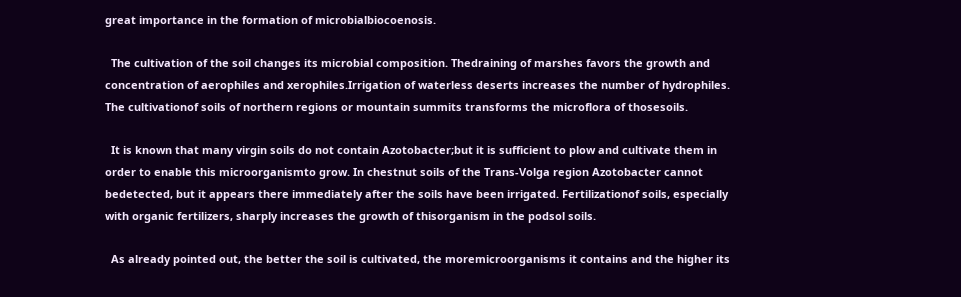great importance in the formation of microbialbiocoenosis.

  The cultivation of the soil changes its microbial composition. Thedraining of marshes favors the growth and concentration of aerophiles and xerophiles.Irrigation of waterless deserts increases the number of hydrophiles. The cultivationof soils of northern regions or mountain summits transforms the microflora of thosesoils.

  It is known that many virgin soils do not contain Azotobacter;but it is sufficient to plow and cultivate them in order to enable this microorganismto grow. In chestnut soils of the Trans-Volga region Azotobacter cannot bedetected, but it appears there immediately after the soils have been irrigated. Fertilizationof soils, especially with organic fertilizers, sharply increases the growth of thisorganism in the podsol soils.

  As already pointed out, the better the soil is cultivated, the moremicroorganisms it contains and the higher its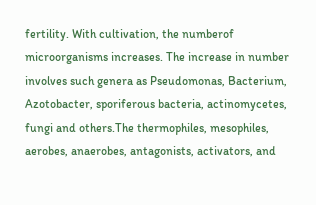fertility. With cultivation, the numberof microorganisms increases. The increase in number involves such genera as Pseudomonas, Bacterium, Azotobacter, sporiferous bacteria, actinomycetes, fungi and others.The thermophiles, mesophiles, aerobes, anaerobes, antagonists, activators, and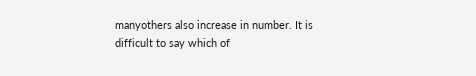manyothers also increase in number. It is difficult to say which of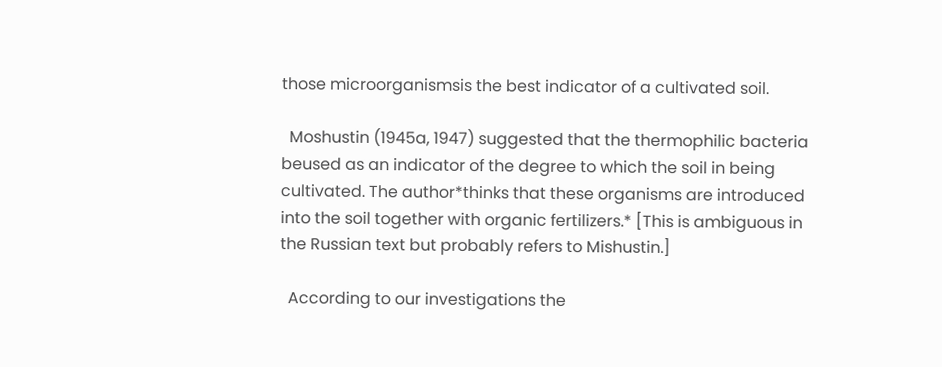those microorganismsis the best indicator of a cultivated soil.

  Moshustin (1945a, 1947) suggested that the thermophilic bacteria beused as an indicator of the degree to which the soil in being cultivated. The author*thinks that these organisms are introduced into the soil together with organic fertilizers.* [This is ambiguous in the Russian text but probably refers to Mishustin.]

  According to our investigations the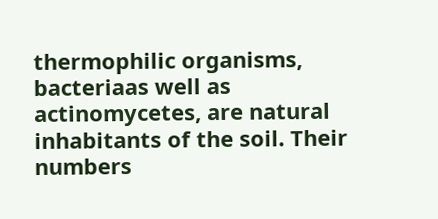thermophilic organisms, bacteriaas well as actinomycetes, are natural inhabitants of the soil. Their numbers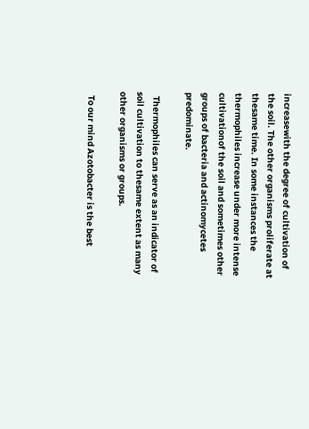increasewith the degree of cultivation of the soil. The other organisms proliferate at thesame time. In some instances the thermophiles increase under more intense cultivationof the soil and sometimes other groups of bacteria and actinomycetes predominate.

  Thermophiles can serve as an indicator of soil cultivation to thesame extent as many other organisms or groups.

  To our mind Azotobacter is the best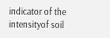indicator of the intensityof soil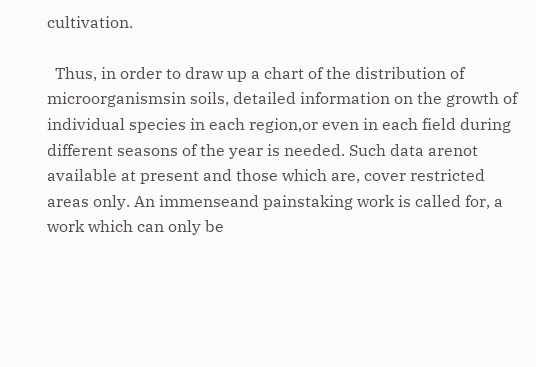cultivation.

  Thus, in order to draw up a chart of the distribution of microorganismsin soils, detailed information on the growth of individual species in each region,or even in each field during different seasons of the year is needed. Such data arenot available at present and those which are, cover restricted areas only. An immenseand painstaking work is called for, a work which can only be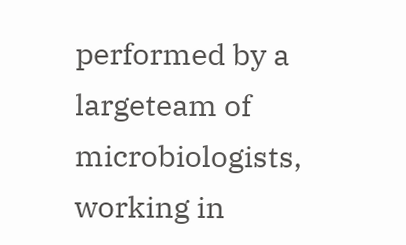performed by a largeteam of microbiologists, working in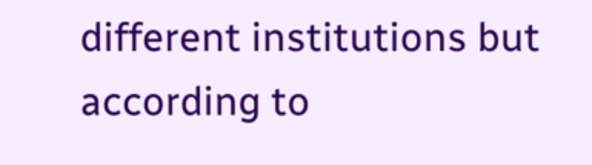different institutions but according to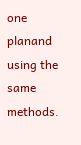one planand using the same methods.